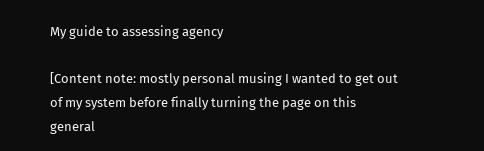My guide to assessing agency

[Content note: mostly personal musing I wanted to get out of my system before finally turning the page on this general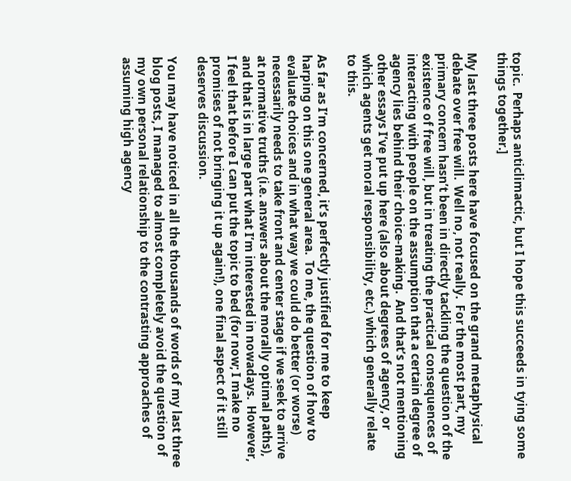topic.  Perhaps anticlimactic, but I hope this succeeds in tying some things together.]

My last three posts here have focused on the grand metaphysical debate over free will.  Well no, not really.  For the most part, my primary concern hasn’t been in directly tackling the question of the existence of free will, but in treating the practical consequences of interacting with people on the assumption that a certain degree of agency lies behind their choice-making.  And that’s not mentioning other essays I’ve put up here (also about degrees of agency, or which agents get moral responsibility, etc.) which generally relate to this.

As far as I’m concerned, it’s perfectly justified for me to keep harping on this one general area.  To me, the question of how to evaluate choices and in what way we could do better (or worse) necessarily needs to take front and center stage if we seek to arrive at normative truths (i.e. answers about the morally optimal paths), and that is in large part what I’m interested in nowadays.  However, I feel that before I can put the topic to bed (for now; I make no promises of not bringing it up again!), one final aspect of it still deserves discussion.

You may have noticed in all the thousands of words of my last three blog posts, I managed to almost completely avoid the question of my own personal relationship to the contrasting approaches of assuming high agency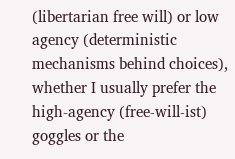(libertarian free will) or low agency (deterministic mechanisms behind choices), whether I usually prefer the high-agency (free-will-ist) goggles or the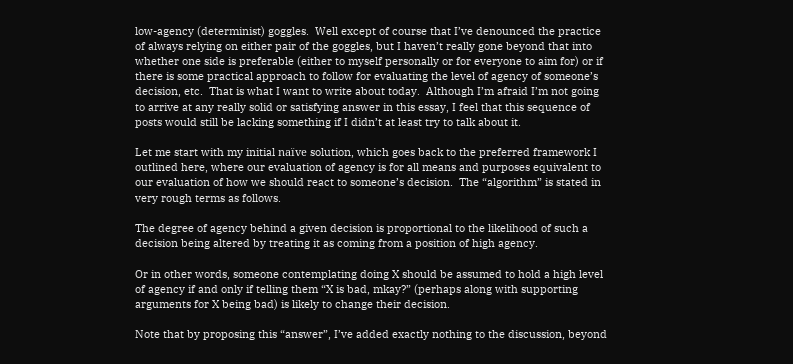low-agency (determinist) goggles.  Well except of course that I’ve denounced the practice of always relying on either pair of the goggles, but I haven’t really gone beyond that into whether one side is preferable (either to myself personally or for everyone to aim for) or if there is some practical approach to follow for evaluating the level of agency of someone’s decision, etc.  That is what I want to write about today.  Although I’m afraid I’m not going to arrive at any really solid or satisfying answer in this essay, I feel that this sequence of posts would still be lacking something if I didn’t at least try to talk about it.

Let me start with my initial naïve solution, which goes back to the preferred framework I outlined here, where our evaluation of agency is for all means and purposes equivalent to our evaluation of how we should react to someone’s decision.  The “algorithm” is stated in very rough terms as follows.

The degree of agency behind a given decision is proportional to the likelihood of such a decision being altered by treating it as coming from a position of high agency.

Or in other words, someone contemplating doing X should be assumed to hold a high level of agency if and only if telling them “X is bad, mkay?” (perhaps along with supporting arguments for X being bad) is likely to change their decision.

Note that by proposing this “answer”, I’ve added exactly nothing to the discussion, beyond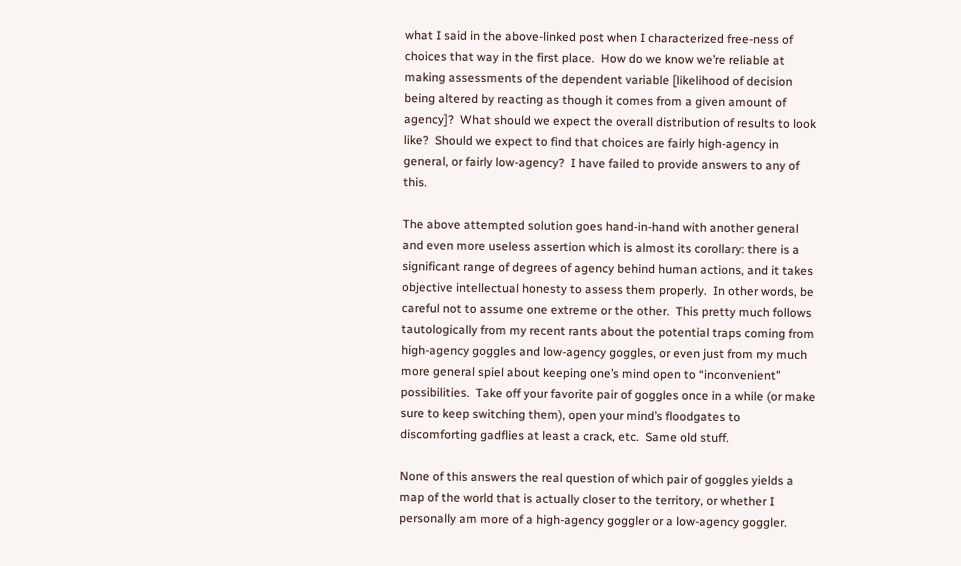what I said in the above-linked post when I characterized free-ness of choices that way in the first place.  How do we know we’re reliable at making assessments of the dependent variable [likelihood of decision being altered by reacting as though it comes from a given amount of agency]?  What should we expect the overall distribution of results to look like?  Should we expect to find that choices are fairly high-agency in general, or fairly low-agency?  I have failed to provide answers to any of this.

The above attempted solution goes hand-in-hand with another general and even more useless assertion which is almost its corollary: there is a significant range of degrees of agency behind human actions, and it takes objective intellectual honesty to assess them properly.  In other words, be careful not to assume one extreme or the other.  This pretty much follows tautologically from my recent rants about the potential traps coming from high-agency goggles and low-agency goggles, or even just from my much more general spiel about keeping one’s mind open to “inconvenient” possibilities.  Take off your favorite pair of goggles once in a while (or make sure to keep switching them), open your mind’s floodgates to discomforting gadflies at least a crack, etc.  Same old stuff.

None of this answers the real question of which pair of goggles yields a map of the world that is actually closer to the territory, or whether I personally am more of a high-agency goggler or a low-agency goggler.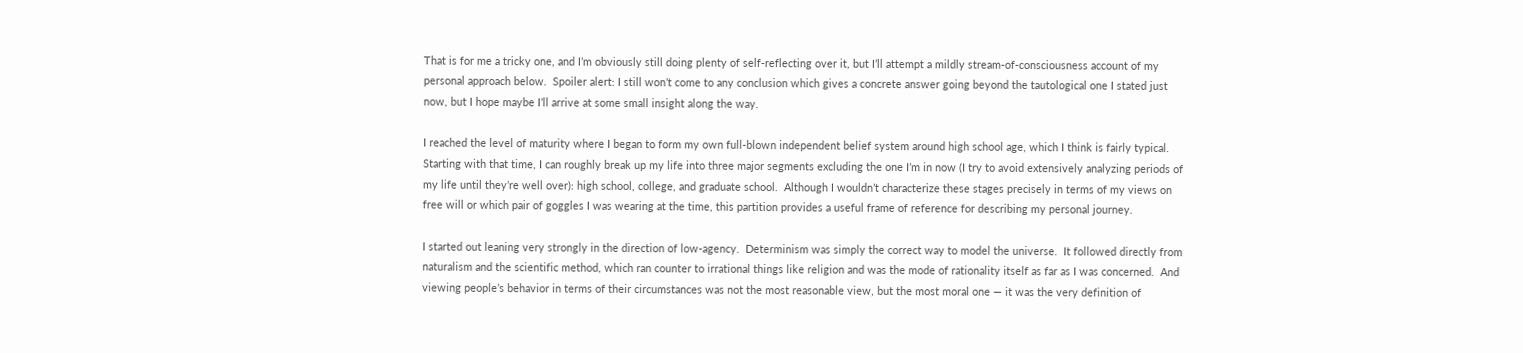That is for me a tricky one, and I’m obviously still doing plenty of self-reflecting over it, but I’ll attempt a mildly stream-of-consciousness account of my personal approach below.  Spoiler alert: I still won’t come to any conclusion which gives a concrete answer going beyond the tautological one I stated just now, but I hope maybe I’ll arrive at some small insight along the way.

I reached the level of maturity where I began to form my own full-blown independent belief system around high school age, which I think is fairly typical.  Starting with that time, I can roughly break up my life into three major segments excluding the one I’m in now (I try to avoid extensively analyzing periods of my life until they’re well over): high school, college, and graduate school.  Although I wouldn’t characterize these stages precisely in terms of my views on free will or which pair of goggles I was wearing at the time, this partition provides a useful frame of reference for describing my personal journey.

I started out leaning very strongly in the direction of low-agency.  Determinism was simply the correct way to model the universe.  It followed directly from naturalism and the scientific method, which ran counter to irrational things like religion and was the mode of rationality itself as far as I was concerned.  And viewing people’s behavior in terms of their circumstances was not the most reasonable view, but the most moral one — it was the very definition of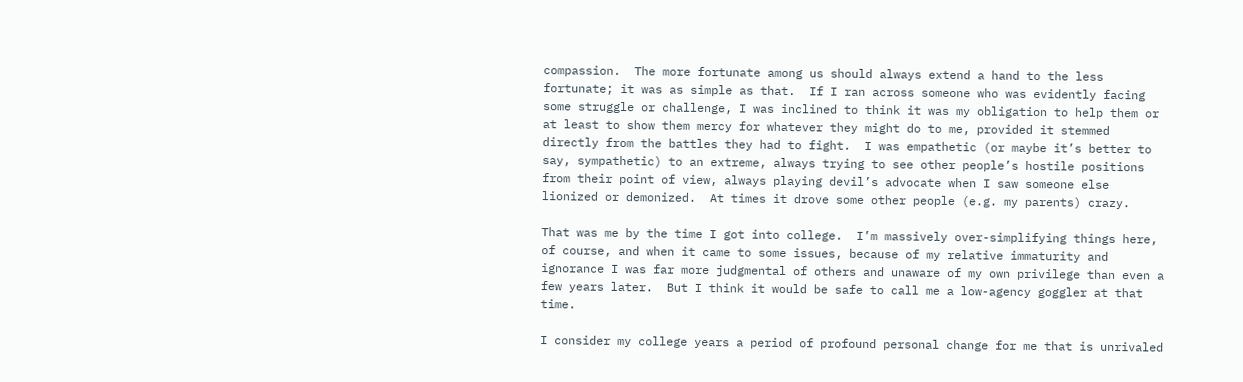compassion.  The more fortunate among us should always extend a hand to the less fortunate; it was as simple as that.  If I ran across someone who was evidently facing some struggle or challenge, I was inclined to think it was my obligation to help them or at least to show them mercy for whatever they might do to me, provided it stemmed directly from the battles they had to fight.  I was empathetic (or maybe it’s better to say, sympathetic) to an extreme, always trying to see other people’s hostile positions from their point of view, always playing devil’s advocate when I saw someone else lionized or demonized.  At times it drove some other people (e.g. my parents) crazy.

That was me by the time I got into college.  I’m massively over-simplifying things here, of course, and when it came to some issues, because of my relative immaturity and ignorance I was far more judgmental of others and unaware of my own privilege than even a few years later.  But I think it would be safe to call me a low-agency goggler at that time.

I consider my college years a period of profound personal change for me that is unrivaled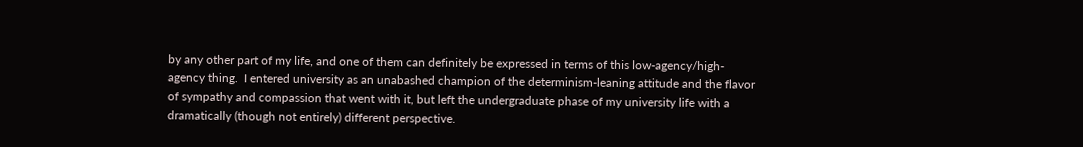by any other part of my life, and one of them can definitely be expressed in terms of this low-agency/high-agency thing.  I entered university as an unabashed champion of the determinism-leaning attitude and the flavor of sympathy and compassion that went with it, but left the undergraduate phase of my university life with a dramatically (though not entirely) different perspective.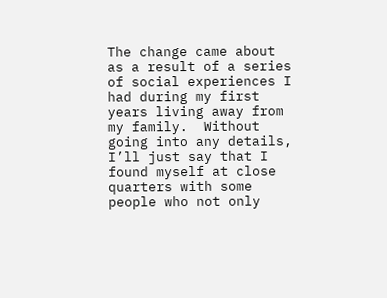The change came about as a result of a series of social experiences I had during my first years living away from my family.  Without going into any details, I’ll just say that I found myself at close quarters with some people who not only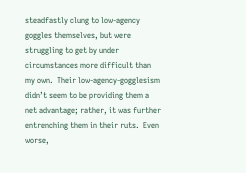steadfastly clung to low-agency goggles themselves, but were struggling to get by under circumstances more difficult than my own.  Their low-agency-gogglesism didn’t seem to be providing them a net advantage; rather, it was further entrenching them in their ruts.  Even worse,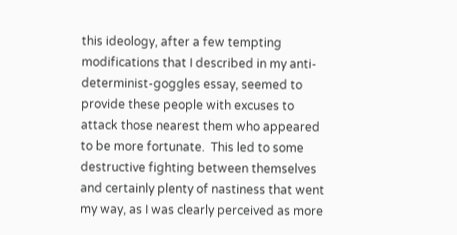this ideology, after a few tempting modifications that I described in my anti-determinist-goggles essay, seemed to provide these people with excuses to attack those nearest them who appeared to be more fortunate.  This led to some destructive fighting between themselves and certainly plenty of nastiness that went my way, as I was clearly perceived as more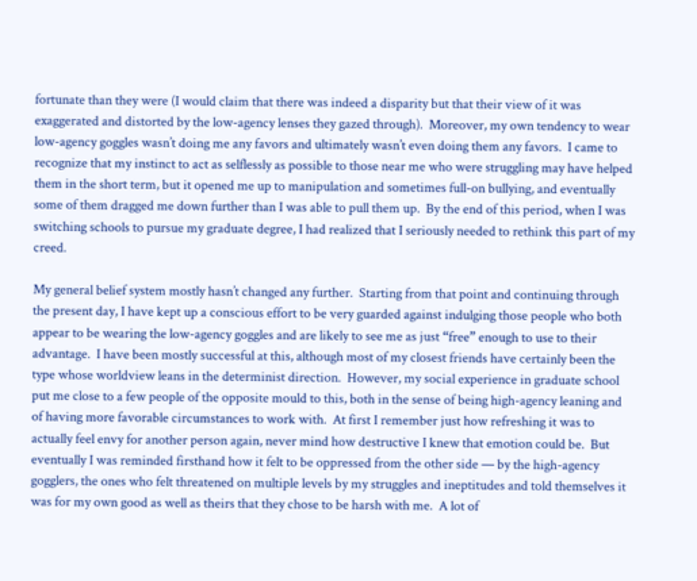fortunate than they were (I would claim that there was indeed a disparity but that their view of it was exaggerated and distorted by the low-agency lenses they gazed through).  Moreover, my own tendency to wear low-agency goggles wasn’t doing me any favors and ultimately wasn’t even doing them any favors.  I came to recognize that my instinct to act as selflessly as possible to those near me who were struggling may have helped them in the short term, but it opened me up to manipulation and sometimes full-on bullying, and eventually some of them dragged me down further than I was able to pull them up.  By the end of this period, when I was switching schools to pursue my graduate degree, I had realized that I seriously needed to rethink this part of my creed.

My general belief system mostly hasn’t changed any further.  Starting from that point and continuing through the present day, I have kept up a conscious effort to be very guarded against indulging those people who both appear to be wearing the low-agency goggles and are likely to see me as just “free” enough to use to their advantage.  I have been mostly successful at this, although most of my closest friends have certainly been the type whose worldview leans in the determinist direction.  However, my social experience in graduate school put me close to a few people of the opposite mould to this, both in the sense of being high-agency leaning and of having more favorable circumstances to work with.  At first I remember just how refreshing it was to actually feel envy for another person again, never mind how destructive I knew that emotion could be.  But eventually I was reminded firsthand how it felt to be oppressed from the other side — by the high-agency gogglers, the ones who felt threatened on multiple levels by my struggles and ineptitudes and told themselves it was for my own good as well as theirs that they chose to be harsh with me.  A lot of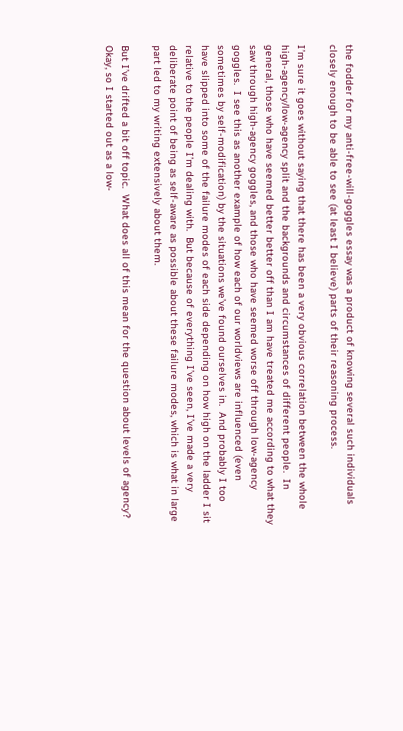the fodder for my anti-free-will-goggles essay was a product of knowing several such individuals closely enough to be able to see (at least I believe) parts of their reasoning process.

I’m sure it goes without saying that there has been a very obvious correlation between the whole high-agency/low-agency split and the backgrounds and circumstances of different people.  In general, those who have seemed better better off than I am have treated me according to what they saw through high-agency goggles, and those who have seemed worse off through low-agency goggles.  I see this as another example of how each of our worldviews are influenced (even sometimes by self-modification) by the situations we’ve found ourselves in.  And probably I too have slipped into some of the failure modes of each side depending on how high on the ladder I sit relative to the people I’m dealing with.  But because of everything I’ve seen, I’ve made a very deliberate point of being as self-aware as possible about these failure modes, which is what in large part led to my writing extensively about them.

But I’ve drifted a bit off topic.  What does all of this mean for the question about levels of agency?  Okay, so I started out as a low-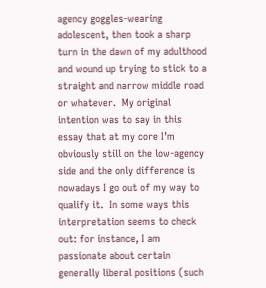agency goggles-wearing adolescent, then took a sharp turn in the dawn of my adulthood and wound up trying to stick to a straight and narrow middle road or whatever.  My original intention was to say in this essay that at my core I’m obviously still on the low-agency side and the only difference is nowadays I go out of my way to qualify it.  In some ways this interpretation seems to check out: for instance, I am passionate about certain generally liberal positions (such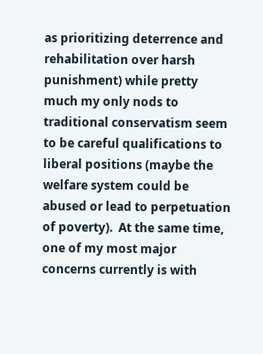as prioritizing deterrence and rehabilitation over harsh punishment) while pretty much my only nods to traditional conservatism seem to be careful qualifications to liberal positions (maybe the welfare system could be abused or lead to perpetuation of poverty).  At the same time, one of my most major concerns currently is with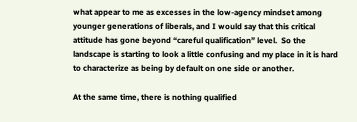what appear to me as excesses in the low-agency mindset among younger generations of liberals, and I would say that this critical attitude has gone beyond “careful qualification” level.  So the landscape is starting to look a little confusing and my place in it is hard to characterize as being by default on one side or another.

At the same time, there is nothing qualified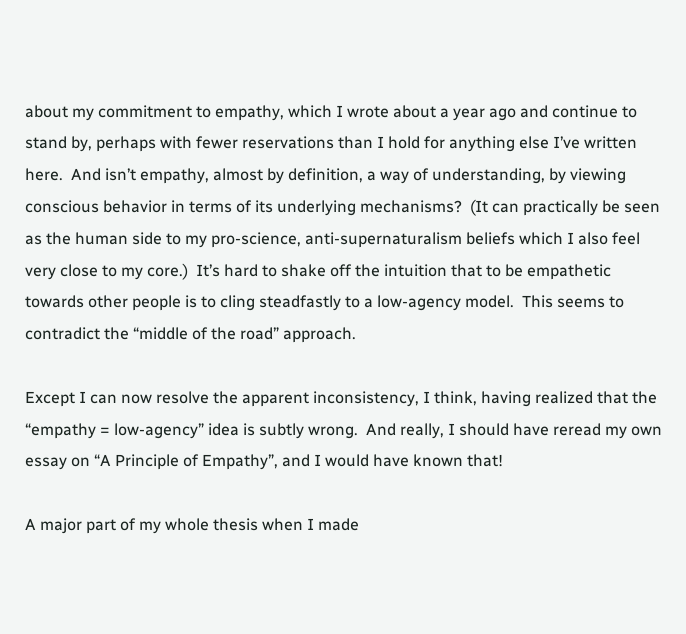about my commitment to empathy, which I wrote about a year ago and continue to stand by, perhaps with fewer reservations than I hold for anything else I’ve written here.  And isn’t empathy, almost by definition, a way of understanding, by viewing conscious behavior in terms of its underlying mechanisms?  (It can practically be seen as the human side to my pro-science, anti-supernaturalism beliefs which I also feel very close to my core.)  It’s hard to shake off the intuition that to be empathetic towards other people is to cling steadfastly to a low-agency model.  This seems to contradict the “middle of the road” approach.

Except I can now resolve the apparent inconsistency, I think, having realized that the “empathy = low-agency” idea is subtly wrong.  And really, I should have reread my own essay on “A Principle of Empathy”, and I would have known that!

A major part of my whole thesis when I made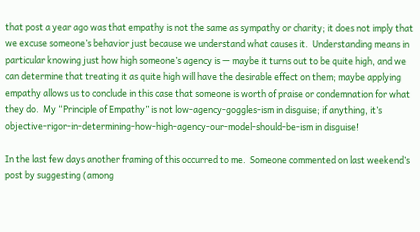that post a year ago was that empathy is not the same as sympathy or charity; it does not imply that we excuse someone’s behavior just because we understand what causes it.  Understanding means in particular knowing just how high someone’s agency is — maybe it turns out to be quite high, and we can determine that treating it as quite high will have the desirable effect on them; maybe applying empathy allows us to conclude in this case that someone is worth of praise or condemnation for what they do.  My “Principle of Empathy” is not low-agency-goggles-ism in disguise; if anything, it’s objective-rigor-in-determining-how-high-agency-our-model-should-be-ism in disguise!

In the last few days another framing of this occurred to me.  Someone commented on last weekend’s post by suggesting (among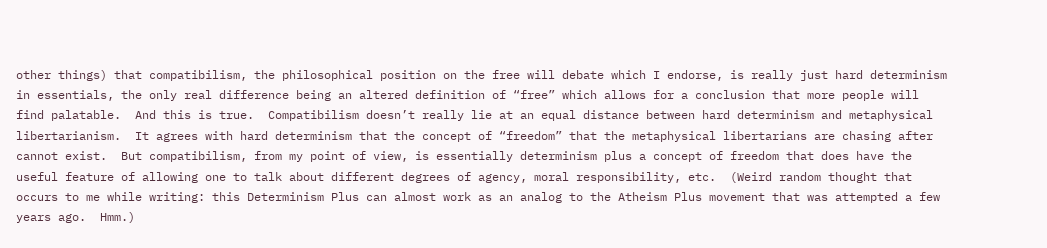other things) that compatibilism, the philosophical position on the free will debate which I endorse, is really just hard determinism in essentials, the only real difference being an altered definition of “free” which allows for a conclusion that more people will find palatable.  And this is true.  Compatibilism doesn’t really lie at an equal distance between hard determinism and metaphysical libertarianism.  It agrees with hard determinism that the concept of “freedom” that the metaphysical libertarians are chasing after cannot exist.  But compatibilism, from my point of view, is essentially determinism plus a concept of freedom that does have the useful feature of allowing one to talk about different degrees of agency, moral responsibility, etc.  (Weird random thought that occurs to me while writing: this Determinism Plus can almost work as an analog to the Atheism Plus movement that was attempted a few years ago.  Hmm.)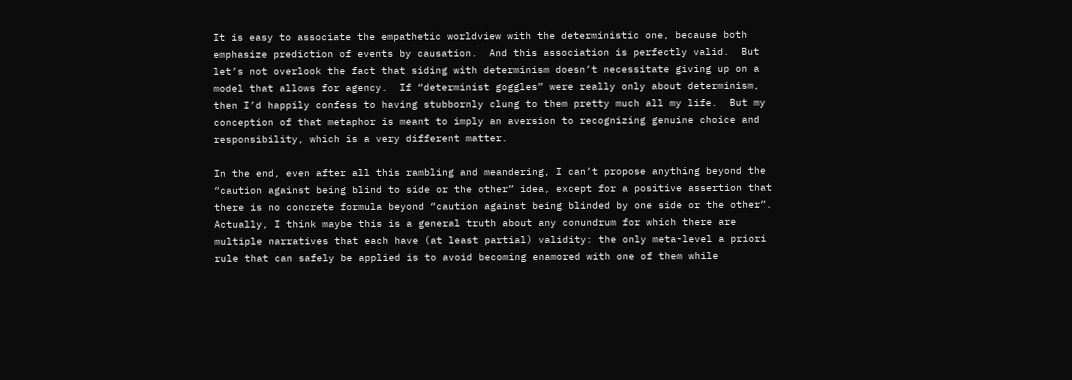It is easy to associate the empathetic worldview with the deterministic one, because both emphasize prediction of events by causation.  And this association is perfectly valid.  But let’s not overlook the fact that siding with determinism doesn’t necessitate giving up on a model that allows for agency.  If “determinist goggles” were really only about determinism, then I’d happily confess to having stubbornly clung to them pretty much all my life.  But my conception of that metaphor is meant to imply an aversion to recognizing genuine choice and responsibility, which is a very different matter.

In the end, even after all this rambling and meandering, I can’t propose anything beyond the “caution against being blind to side or the other” idea, except for a positive assertion that there is no concrete formula beyond “caution against being blinded by one side or the other”.  Actually, I think maybe this is a general truth about any conundrum for which there are multiple narratives that each have (at least partial) validity: the only meta-level a priori rule that can safely be applied is to avoid becoming enamored with one of them while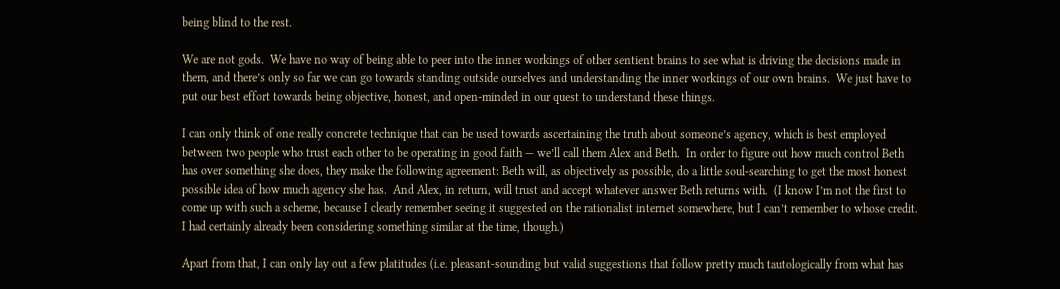being blind to the rest.

We are not gods.  We have no way of being able to peer into the inner workings of other sentient brains to see what is driving the decisions made in them, and there’s only so far we can go towards standing outside ourselves and understanding the inner workings of our own brains.  We just have to put our best effort towards being objective, honest, and open-minded in our quest to understand these things.

I can only think of one really concrete technique that can be used towards ascertaining the truth about someone’s agency, which is best employed between two people who trust each other to be operating in good faith — we’ll call them Alex and Beth.  In order to figure out how much control Beth has over something she does, they make the following agreement: Beth will, as objectively as possible, do a little soul-searching to get the most honest possible idea of how much agency she has.  And Alex, in return, will trust and accept whatever answer Beth returns with.  (I know I’m not the first to come up with such a scheme, because I clearly remember seeing it suggested on the rationalist internet somewhere, but I can’t remember to whose credit.  I had certainly already been considering something similar at the time, though.)

Apart from that, I can only lay out a few platitudes (i.e. pleasant-sounding but valid suggestions that follow pretty much tautologically from what has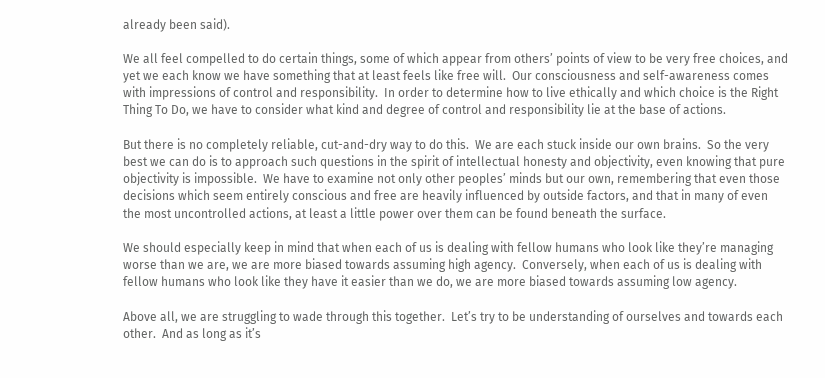already been said).

We all feel compelled to do certain things, some of which appear from others’ points of view to be very free choices, and yet we each know we have something that at least feels like free will.  Our consciousness and self-awareness comes with impressions of control and responsibility.  In order to determine how to live ethically and which choice is the Right Thing To Do, we have to consider what kind and degree of control and responsibility lie at the base of actions.

But there is no completely reliable, cut-and-dry way to do this.  We are each stuck inside our own brains.  So the very best we can do is to approach such questions in the spirit of intellectual honesty and objectivity, even knowing that pure objectivity is impossible.  We have to examine not only other peoples’ minds but our own, remembering that even those decisions which seem entirely conscious and free are heavily influenced by outside factors, and that in many of even the most uncontrolled actions, at least a little power over them can be found beneath the surface.

We should especially keep in mind that when each of us is dealing with fellow humans who look like they’re managing worse than we are, we are more biased towards assuming high agency.  Conversely, when each of us is dealing with fellow humans who look like they have it easier than we do, we are more biased towards assuming low agency.

Above all, we are struggling to wade through this together.  Let’s try to be understanding of ourselves and towards each other.  And as long as it’s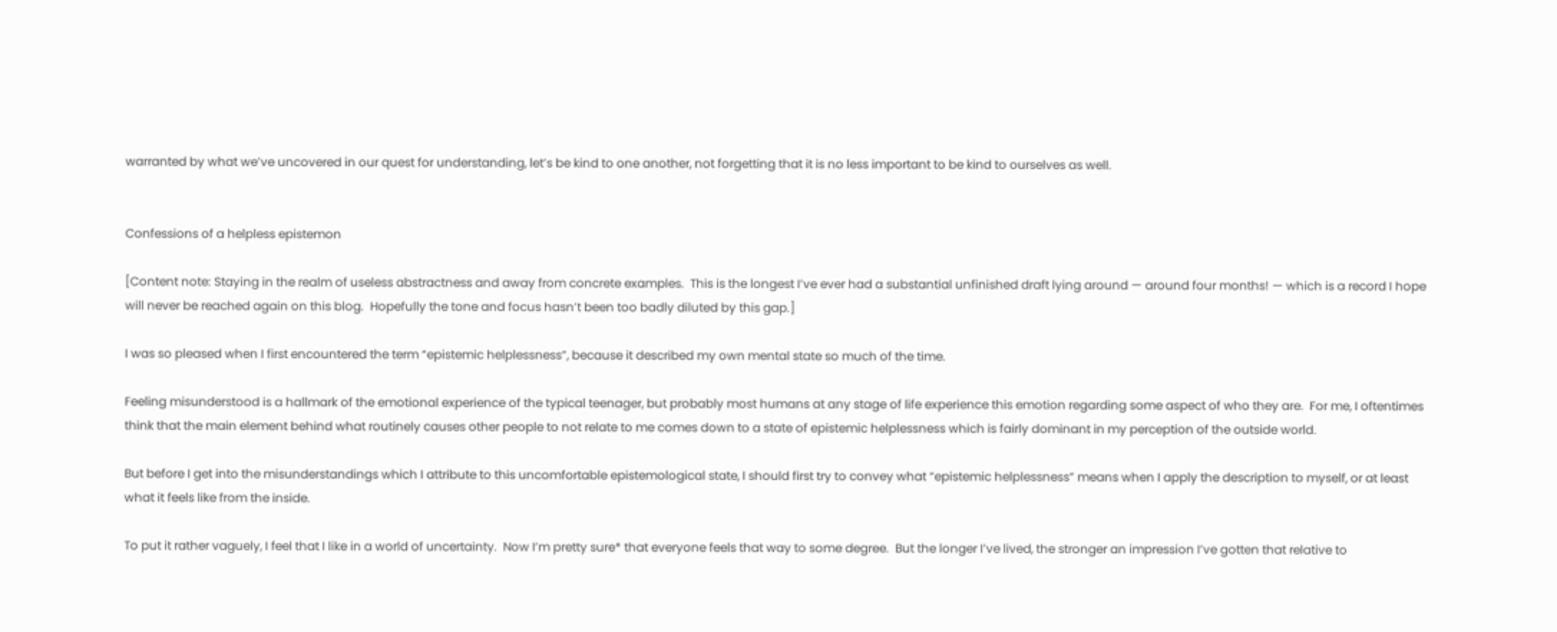warranted by what we’ve uncovered in our quest for understanding, let’s be kind to one another, not forgetting that it is no less important to be kind to ourselves as well.


Confessions of a helpless epistemon

[Content note: Staying in the realm of useless abstractness and away from concrete examples.  This is the longest I’ve ever had a substantial unfinished draft lying around — around four months! — which is a record I hope will never be reached again on this blog.  Hopefully the tone and focus hasn’t been too badly diluted by this gap.]

I was so pleased when I first encountered the term “epistemic helplessness”, because it described my own mental state so much of the time.

Feeling misunderstood is a hallmark of the emotional experience of the typical teenager, but probably most humans at any stage of life experience this emotion regarding some aspect of who they are.  For me, I oftentimes think that the main element behind what routinely causes other people to not relate to me comes down to a state of epistemic helplessness which is fairly dominant in my perception of the outside world.

But before I get into the misunderstandings which I attribute to this uncomfortable epistemological state, I should first try to convey what “epistemic helplessness” means when I apply the description to myself, or at least what it feels like from the inside.

To put it rather vaguely, I feel that I like in a world of uncertainty.  Now I’m pretty sure* that everyone feels that way to some degree.  But the longer I’ve lived, the stronger an impression I’ve gotten that relative to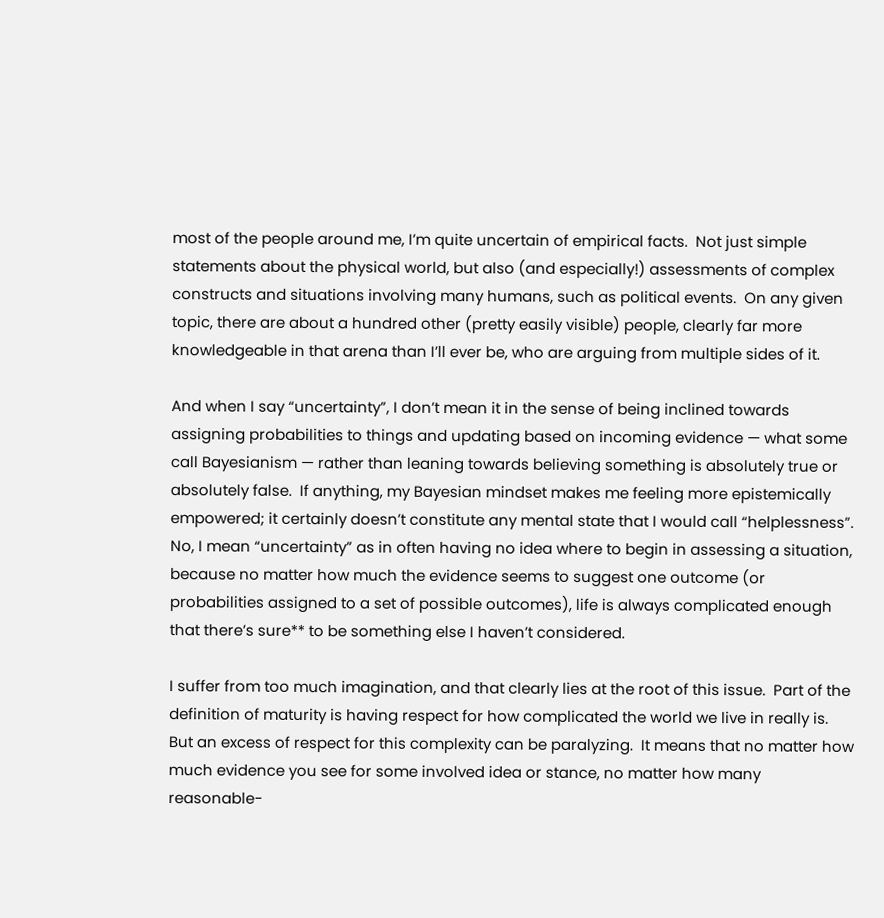most of the people around me, I’m quite uncertain of empirical facts.  Not just simple statements about the physical world, but also (and especially!) assessments of complex constructs and situations involving many humans, such as political events.  On any given topic, there are about a hundred other (pretty easily visible) people, clearly far more knowledgeable in that arena than I’ll ever be, who are arguing from multiple sides of it.

And when I say “uncertainty”, I don’t mean it in the sense of being inclined towards assigning probabilities to things and updating based on incoming evidence — what some call Bayesianism — rather than leaning towards believing something is absolutely true or absolutely false.  If anything, my Bayesian mindset makes me feeling more epistemically empowered; it certainly doesn’t constitute any mental state that I would call “helplessness”.  No, I mean “uncertainty” as in often having no idea where to begin in assessing a situation, because no matter how much the evidence seems to suggest one outcome (or probabilities assigned to a set of possible outcomes), life is always complicated enough that there’s sure** to be something else I haven’t considered.

I suffer from too much imagination, and that clearly lies at the root of this issue.  Part of the definition of maturity is having respect for how complicated the world we live in really is.  But an excess of respect for this complexity can be paralyzing.  It means that no matter how much evidence you see for some involved idea or stance, no matter how many reasonable-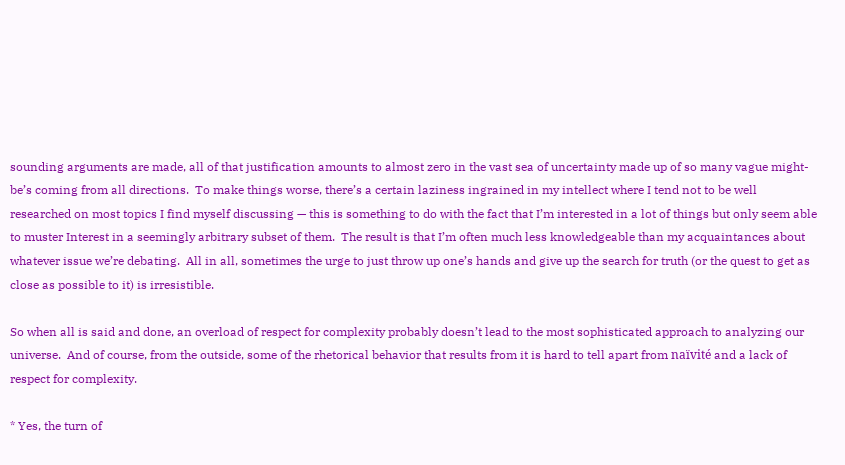sounding arguments are made, all of that justification amounts to almost zero in the vast sea of uncertainty made up of so many vague might-be’s coming from all directions.  To make things worse, there’s a certain laziness ingrained in my intellect where I tend not to be well researched on most topics I find myself discussing — this is something to do with the fact that I’m interested in a lot of things but only seem able to muster Interest in a seemingly arbitrary subset of them.  The result is that I’m often much less knowledgeable than my acquaintances about whatever issue we’re debating.  All in all, sometimes the urge to just throw up one’s hands and give up the search for truth (or the quest to get as close as possible to it) is irresistible.

So when all is said and done, an overload of respect for complexity probably doesn’t lead to the most sophisticated approach to analyzing our universe.  And of course, from the outside, some of the rhetorical behavior that results from it is hard to tell apart from naïvité and a lack of respect for complexity.

* Yes, the turn of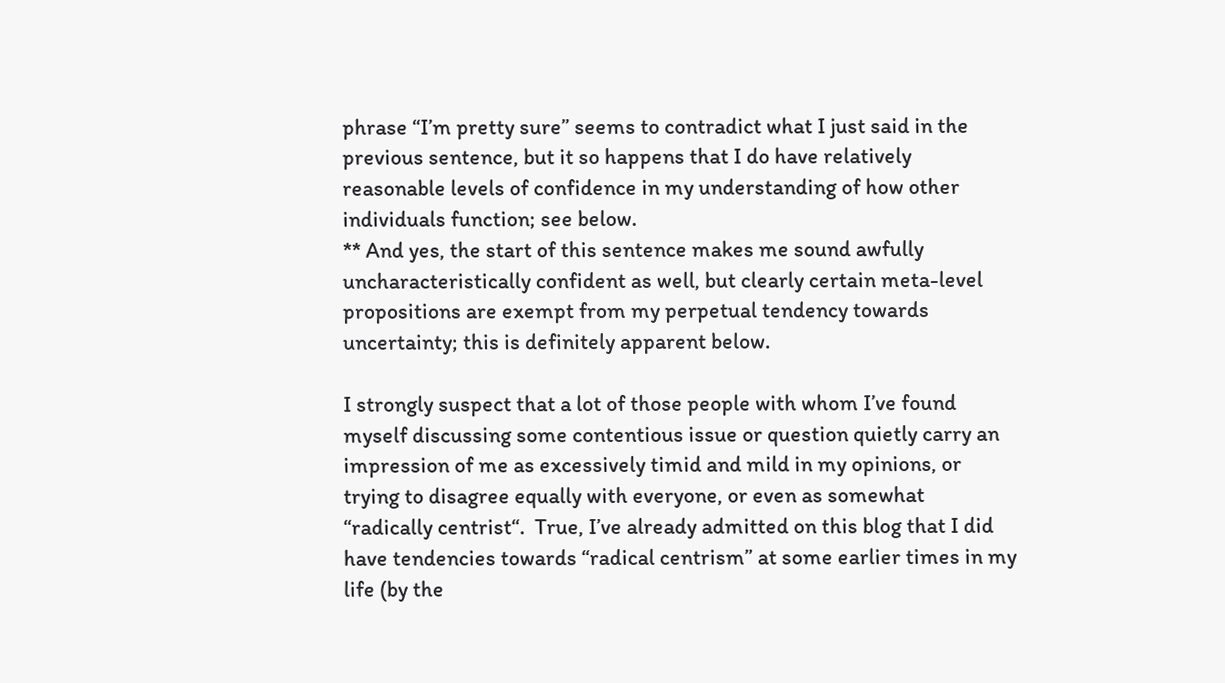phrase “I’m pretty sure” seems to contradict what I just said in the previous sentence, but it so happens that I do have relatively reasonable levels of confidence in my understanding of how other individuals function; see below.
** And yes, the start of this sentence makes me sound awfully uncharacteristically confident as well, but clearly certain meta-level propositions are exempt from my perpetual tendency towards uncertainty; this is definitely apparent below.

I strongly suspect that a lot of those people with whom I’ve found myself discussing some contentious issue or question quietly carry an impression of me as excessively timid and mild in my opinions, or trying to disagree equally with everyone, or even as somewhat “radically centrist“.  True, I’ve already admitted on this blog that I did have tendencies towards “radical centrism” at some earlier times in my life (by the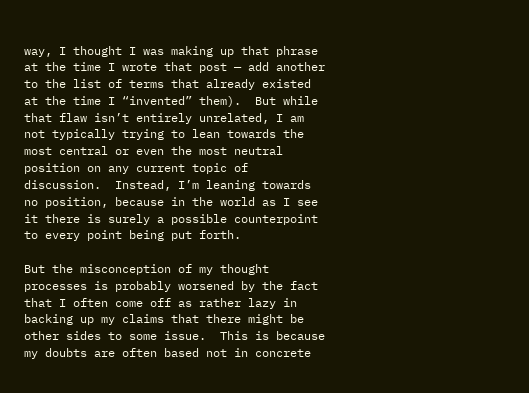way, I thought I was making up that phrase at the time I wrote that post — add another to the list of terms that already existed at the time I “invented” them).  But while that flaw isn’t entirely unrelated, I am not typically trying to lean towards the most central or even the most neutral position on any current topic of discussion.  Instead, I’m leaning towards no position, because in the world as I see it there is surely a possible counterpoint to every point being put forth.

But the misconception of my thought processes is probably worsened by the fact that I often come off as rather lazy in backing up my claims that there might be other sides to some issue.  This is because my doubts are often based not in concrete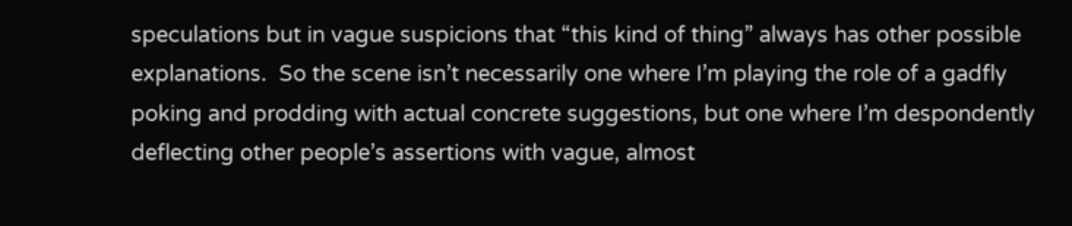speculations but in vague suspicions that “this kind of thing” always has other possible explanations.  So the scene isn’t necessarily one where I’m playing the role of a gadfly poking and prodding with actual concrete suggestions, but one where I’m despondently deflecting other people’s assertions with vague, almost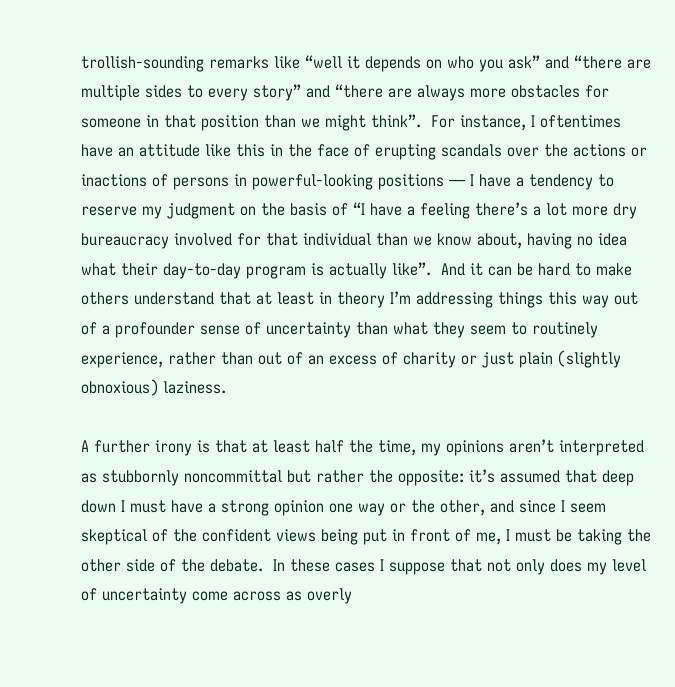trollish-sounding remarks like “well it depends on who you ask” and “there are multiple sides to every story” and “there are always more obstacles for someone in that position than we might think”.  For instance, I oftentimes have an attitude like this in the face of erupting scandals over the actions or inactions of persons in powerful-looking positions — I have a tendency to reserve my judgment on the basis of “I have a feeling there’s a lot more dry bureaucracy involved for that individual than we know about, having no idea what their day-to-day program is actually like”.  And it can be hard to make others understand that at least in theory I’m addressing things this way out of a profounder sense of uncertainty than what they seem to routinely experience, rather than out of an excess of charity or just plain (slightly obnoxious) laziness.

A further irony is that at least half the time, my opinions aren’t interpreted as stubbornly noncommittal but rather the opposite: it’s assumed that deep down I must have a strong opinion one way or the other, and since I seem skeptical of the confident views being put in front of me, I must be taking the other side of the debate.  In these cases I suppose that not only does my level of uncertainty come across as overly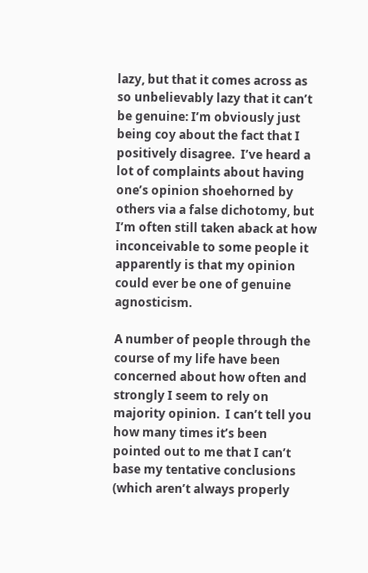lazy, but that it comes across as so unbelievably lazy that it can’t be genuine: I’m obviously just being coy about the fact that I positively disagree.  I’ve heard a lot of complaints about having one’s opinion shoehorned by others via a false dichotomy, but I’m often still taken aback at how inconceivable to some people it apparently is that my opinion could ever be one of genuine agnosticism.

A number of people through the course of my life have been concerned about how often and strongly I seem to rely on majority opinion.  I can’t tell you how many times it’s been pointed out to me that I can’t base my tentative conclusions (which aren’t always properly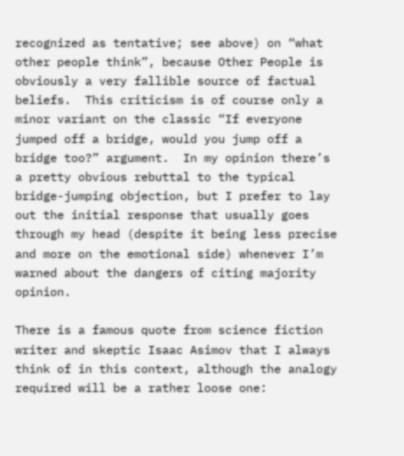recognized as tentative; see above) on “what other people think”, because Other People is obviously a very fallible source of factual beliefs.  This criticism is of course only a minor variant on the classic “If everyone jumped off a bridge, would you jump off a bridge too?” argument.  In my opinion there’s a pretty obvious rebuttal to the typical bridge-jumping objection, but I prefer to lay out the initial response that usually goes through my head (despite it being less precise and more on the emotional side) whenever I’m warned about the dangers of citing majority opinion.

There is a famous quote from science fiction writer and skeptic Isaac Asimov that I always think of in this context, although the analogy required will be a rather loose one: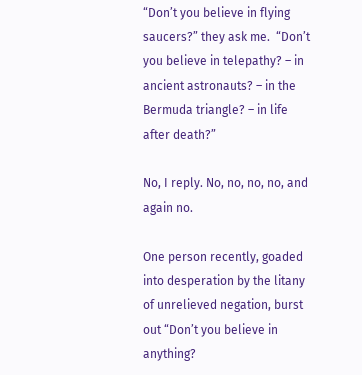“Don’t you believe in flying saucers?” they ask me.  “Don’t you believe in telepathy? – in ancient astronauts? – in the Bermuda triangle? – in life after death?”

No, I reply. No, no, no, no, and again no.

One person recently, goaded into desperation by the litany of unrelieved negation, burst out “Don’t you believe in anything?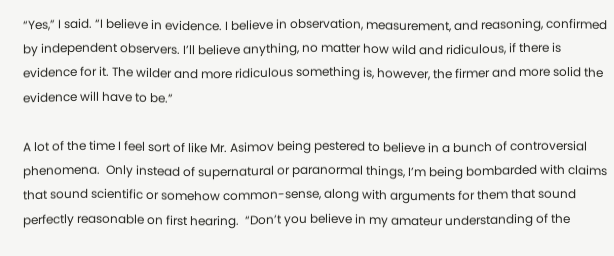“Yes,” I said. “I believe in evidence. I believe in observation, measurement, and reasoning, confirmed by independent observers. I’ll believe anything, no matter how wild and ridiculous, if there is evidence for it. The wilder and more ridiculous something is, however, the firmer and more solid the evidence will have to be.”

A lot of the time I feel sort of like Mr. Asimov being pestered to believe in a bunch of controversial phenomena.  Only instead of supernatural or paranormal things, I’m being bombarded with claims that sound scientific or somehow common-sense, along with arguments for them that sound perfectly reasonable on first hearing.  “Don’t you believe in my amateur understanding of the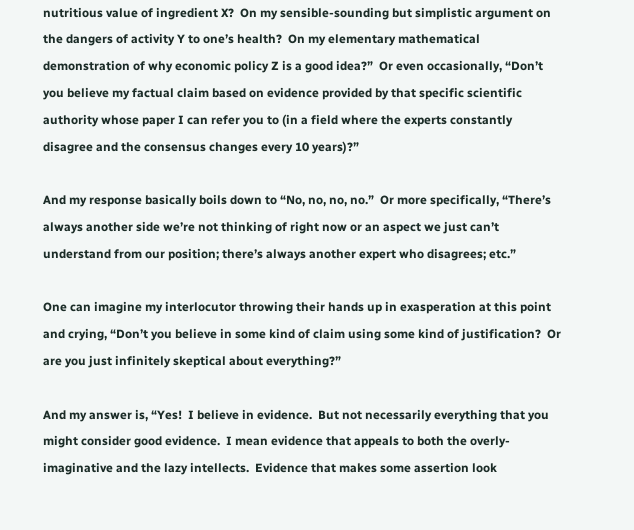nutritious value of ingredient X?  On my sensible-sounding but simplistic argument on the dangers of activity Y to one’s health?  On my elementary mathematical demonstration of why economic policy Z is a good idea?”  Or even occasionally, “Don’t you believe my factual claim based on evidence provided by that specific scientific authority whose paper I can refer you to (in a field where the experts constantly disagree and the consensus changes every 10 years)?”

And my response basically boils down to “No, no, no, no.”  Or more specifically, “There’s always another side we’re not thinking of right now or an aspect we just can’t understand from our position; there’s always another expert who disagrees; etc.”

One can imagine my interlocutor throwing their hands up in exasperation at this point and crying, “Don’t you believe in some kind of claim using some kind of justification?  Or are you just infinitely skeptical about everything?”

And my answer is, “Yes!  I believe in evidence.  But not necessarily everything that you might consider good evidence.  I mean evidence that appeals to both the overly-imaginative and the lazy intellects.  Evidence that makes some assertion look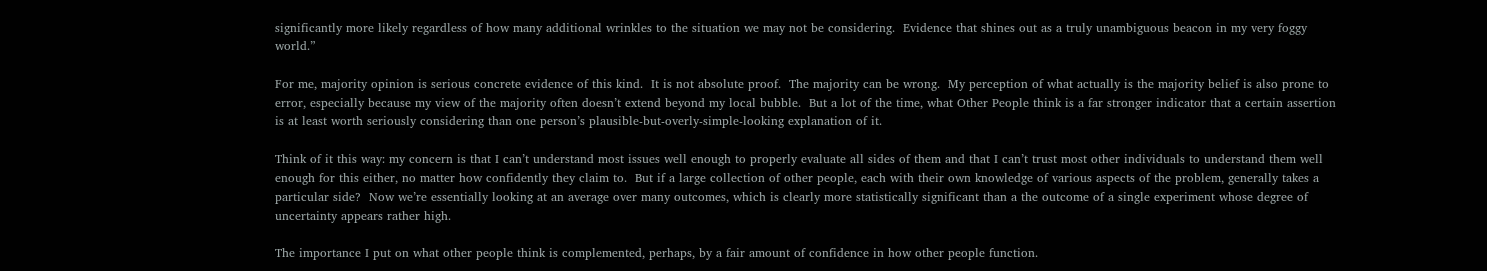significantly more likely regardless of how many additional wrinkles to the situation we may not be considering.  Evidence that shines out as a truly unambiguous beacon in my very foggy world.”

For me, majority opinion is serious concrete evidence of this kind.  It is not absolute proof.  The majority can be wrong.  My perception of what actually is the majority belief is also prone to error, especially because my view of the majority often doesn’t extend beyond my local bubble.  But a lot of the time, what Other People think is a far stronger indicator that a certain assertion is at least worth seriously considering than one person’s plausible-but-overly-simple-looking explanation of it.

Think of it this way: my concern is that I can’t understand most issues well enough to properly evaluate all sides of them and that I can’t trust most other individuals to understand them well enough for this either, no matter how confidently they claim to.  But if a large collection of other people, each with their own knowledge of various aspects of the problem, generally takes a particular side?  Now we’re essentially looking at an average over many outcomes, which is clearly more statistically significant than a the outcome of a single experiment whose degree of uncertainty appears rather high.

The importance I put on what other people think is complemented, perhaps, by a fair amount of confidence in how other people function.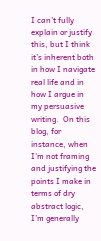I can’t fully explain or justify this, but I think it’s inherent both in how I navigate real life and in how I argue in my persuasive writing.  On this blog, for instance, when I’m not framing and justifying the points I make in terms of dry abstract logic, I’m generally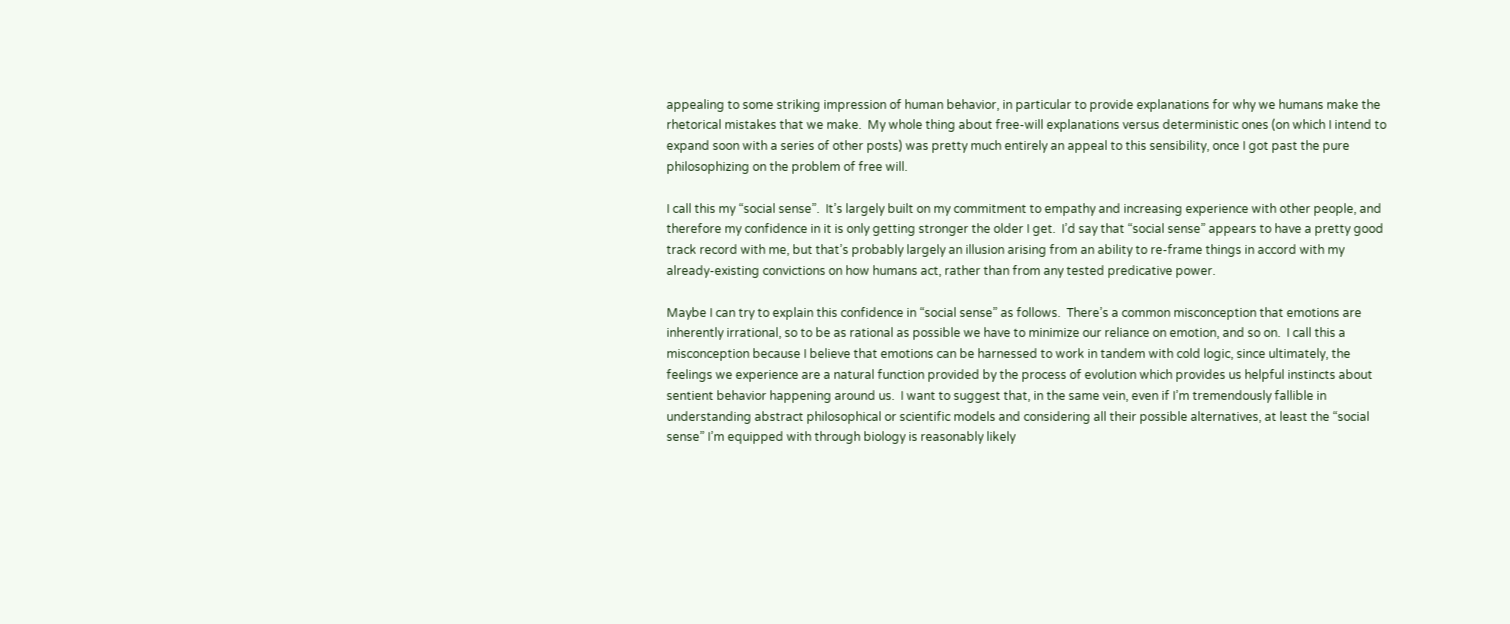appealing to some striking impression of human behavior, in particular to provide explanations for why we humans make the rhetorical mistakes that we make.  My whole thing about free-will explanations versus deterministic ones (on which I intend to expand soon with a series of other posts) was pretty much entirely an appeal to this sensibility, once I got past the pure philosophizing on the problem of free will.

I call this my “social sense”.  It’s largely built on my commitment to empathy and increasing experience with other people, and therefore my confidence in it is only getting stronger the older I get.  I’d say that “social sense” appears to have a pretty good track record with me, but that’s probably largely an illusion arising from an ability to re-frame things in accord with my already-existing convictions on how humans act, rather than from any tested predicative power.

Maybe I can try to explain this confidence in “social sense” as follows.  There’s a common misconception that emotions are inherently irrational, so to be as rational as possible we have to minimize our reliance on emotion, and so on.  I call this a misconception because I believe that emotions can be harnessed to work in tandem with cold logic, since ultimately, the feelings we experience are a natural function provided by the process of evolution which provides us helpful instincts about sentient behavior happening around us.  I want to suggest that, in the same vein, even if I’m tremendously fallible in understanding abstract philosophical or scientific models and considering all their possible alternatives, at least the “social sense” I’m equipped with through biology is reasonably likely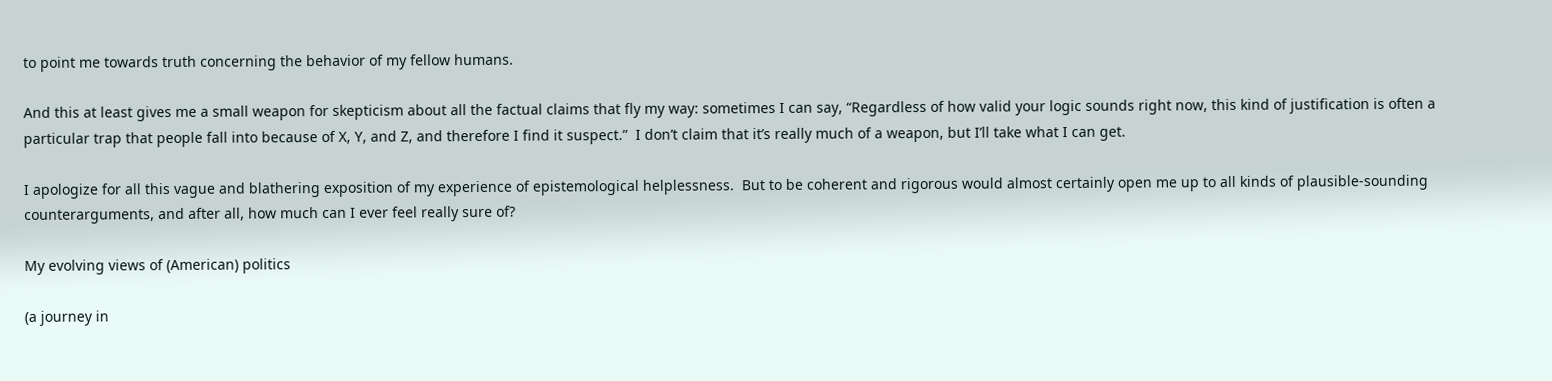to point me towards truth concerning the behavior of my fellow humans.

And this at least gives me a small weapon for skepticism about all the factual claims that fly my way: sometimes I can say, “Regardless of how valid your logic sounds right now, this kind of justification is often a particular trap that people fall into because of X, Y, and Z, and therefore I find it suspect.”  I don’t claim that it’s really much of a weapon, but I’ll take what I can get.

I apologize for all this vague and blathering exposition of my experience of epistemological helplessness.  But to be coherent and rigorous would almost certainly open me up to all kinds of plausible-sounding counterarguments, and after all, how much can I ever feel really sure of?

My evolving views of (American) politics

(a journey in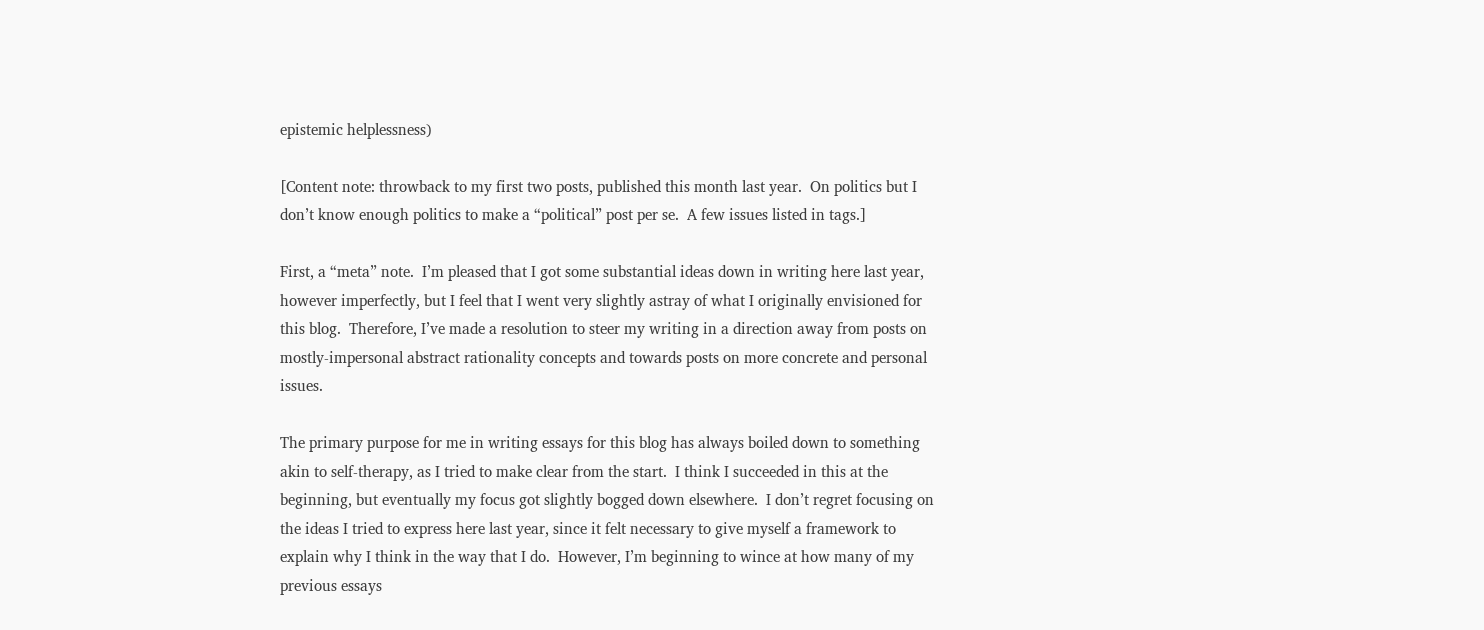epistemic helplessness)

[Content note: throwback to my first two posts, published this month last year.  On politics but I don’t know enough politics to make a “political” post per se.  A few issues listed in tags.]

First, a “meta” note.  I’m pleased that I got some substantial ideas down in writing here last year, however imperfectly, but I feel that I went very slightly astray of what I originally envisioned for this blog.  Therefore, I’ve made a resolution to steer my writing in a direction away from posts on mostly-impersonal abstract rationality concepts and towards posts on more concrete and personal issues.

The primary purpose for me in writing essays for this blog has always boiled down to something akin to self-therapy, as I tried to make clear from the start.  I think I succeeded in this at the beginning, but eventually my focus got slightly bogged down elsewhere.  I don’t regret focusing on the ideas I tried to express here last year, since it felt necessary to give myself a framework to explain why I think in the way that I do.  However, I’m beginning to wince at how many of my previous essays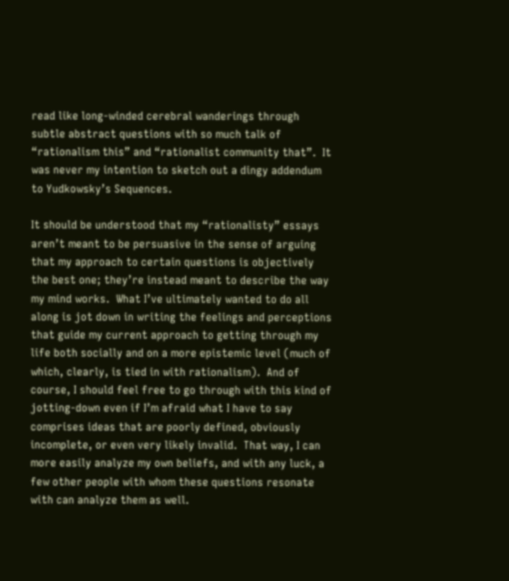read like long-winded cerebral wanderings through subtle abstract questions with so much talk of “rationalism this” and “rationalist community that”.  It was never my intention to sketch out a dingy addendum to Yudkowsky’s Sequences.

It should be understood that my “rationalisty” essays aren’t meant to be persuasive in the sense of arguing that my approach to certain questions is objectively the best one; they’re instead meant to describe the way my mind works.  What I’ve ultimately wanted to do all along is jot down in writing the feelings and perceptions that guide my current approach to getting through my life both socially and on a more epistemic level (much of which, clearly, is tied in with rationalism).  And of course, I should feel free to go through with this kind of jotting-down even if I’m afraid what I have to say comprises ideas that are poorly defined, obviously incomplete, or even very likely invalid.  That way, I can more easily analyze my own beliefs, and with any luck, a few other people with whom these questions resonate with can analyze them as well.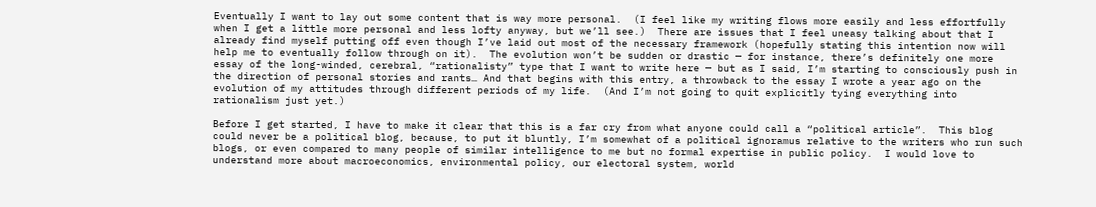Eventually I want to lay out some content that is way more personal.  (I feel like my writing flows more easily and less effortfully when I get a little more personal and less lofty anyway, but we’ll see.)  There are issues that I feel uneasy talking about that I already find myself putting off even though I’ve laid out most of the necessary framework (hopefully stating this intention now will help me to eventually follow through on it).  The evolution won’t be sudden or drastic — for instance, there’s definitely one more essay of the long-winded, cerebral, “rationalisty” type that I want to write here — but as I said, I’m starting to consciously push in the direction of personal stories and rants… And that begins with this entry, a throwback to the essay I wrote a year ago on the evolution of my attitudes through different periods of my life.  (And I’m not going to quit explicitly tying everything into rationalism just yet.)

Before I get started, I have to make it clear that this is a far cry from what anyone could call a “political article”.  This blog could never be a political blog, because, to put it bluntly, I’m somewhat of a political ignoramus relative to the writers who run such blogs, or even compared to many people of similar intelligence to me but no formal expertise in public policy.  I would love to understand more about macroeconomics, environmental policy, our electoral system, world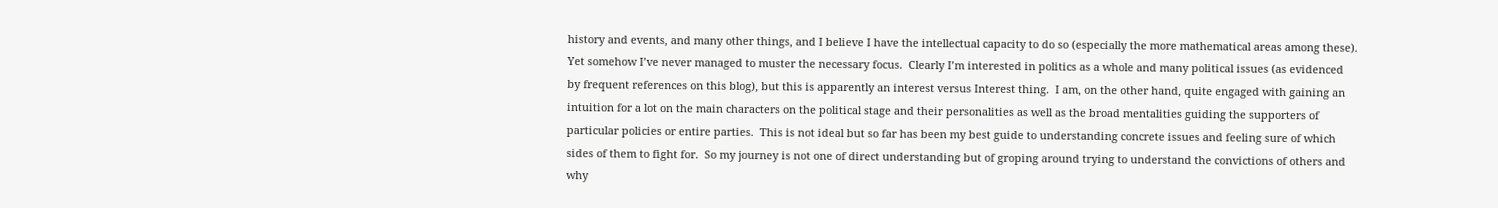history and events, and many other things, and I believe I have the intellectual capacity to do so (especially the more mathematical areas among these).  Yet somehow I’ve never managed to muster the necessary focus.  Clearly I’m interested in politics as a whole and many political issues (as evidenced by frequent references on this blog), but this is apparently an interest versus Interest thing.  I am, on the other hand, quite engaged with gaining an intuition for a lot on the main characters on the political stage and their personalities as well as the broad mentalities guiding the supporters of particular policies or entire parties.  This is not ideal but so far has been my best guide to understanding concrete issues and feeling sure of which sides of them to fight for.  So my journey is not one of direct understanding but of groping around trying to understand the convictions of others and why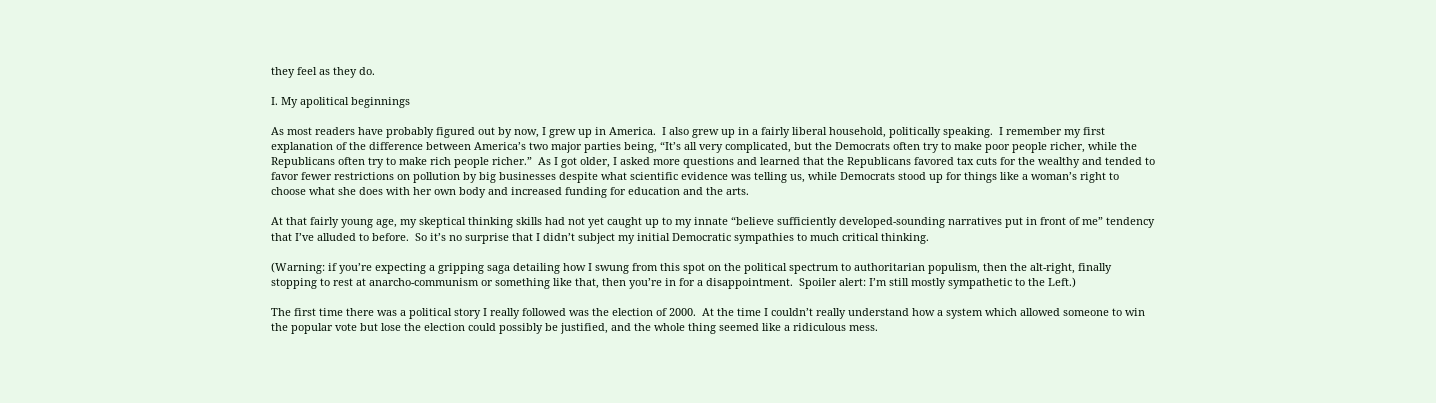they feel as they do.

I. My apolitical beginnings

As most readers have probably figured out by now, I grew up in America.  I also grew up in a fairly liberal household, politically speaking.  I remember my first explanation of the difference between America’s two major parties being, “It’s all very complicated, but the Democrats often try to make poor people richer, while the Republicans often try to make rich people richer.”  As I got older, I asked more questions and learned that the Republicans favored tax cuts for the wealthy and tended to favor fewer restrictions on pollution by big businesses despite what scientific evidence was telling us, while Democrats stood up for things like a woman’s right to choose what she does with her own body and increased funding for education and the arts.

At that fairly young age, my skeptical thinking skills had not yet caught up to my innate “believe sufficiently developed-sounding narratives put in front of me” tendency that I’ve alluded to before.  So it’s no surprise that I didn’t subject my initial Democratic sympathies to much critical thinking.

(Warning: if you’re expecting a gripping saga detailing how I swung from this spot on the political spectrum to authoritarian populism, then the alt-right, finally stopping to rest at anarcho-communism or something like that, then you’re in for a disappointment.  Spoiler alert: I’m still mostly sympathetic to the Left.)

The first time there was a political story I really followed was the election of 2000.  At the time I couldn’t really understand how a system which allowed someone to win the popular vote but lose the election could possibly be justified, and the whole thing seemed like a ridiculous mess.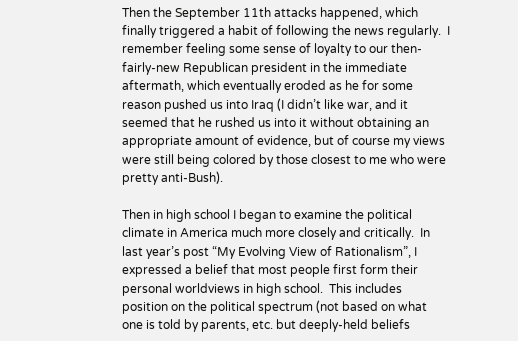Then the September 11th attacks happened, which finally triggered a habit of following the news regularly.  I remember feeling some sense of loyalty to our then-fairly-new Republican president in the immediate aftermath, which eventually eroded as he for some reason pushed us into Iraq (I didn’t like war, and it seemed that he rushed us into it without obtaining an appropriate amount of evidence, but of course my views were still being colored by those closest to me who were pretty anti-Bush).

Then in high school I began to examine the political climate in America much more closely and critically.  In last year’s post “My Evolving View of Rationalism”, I expressed a belief that most people first form their personal worldviews in high school.  This includes position on the political spectrum (not based on what one is told by parents, etc. but deeply-held beliefs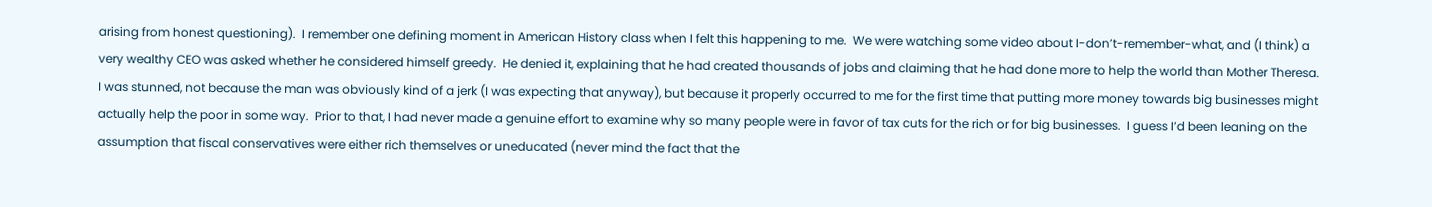arising from honest questioning).  I remember one defining moment in American History class when I felt this happening to me.  We were watching some video about I-don’t-remember-what, and (I think) a very wealthy CEO was asked whether he considered himself greedy.  He denied it, explaining that he had created thousands of jobs and claiming that he had done more to help the world than Mother Theresa.  I was stunned, not because the man was obviously kind of a jerk (I was expecting that anyway), but because it properly occurred to me for the first time that putting more money towards big businesses might actually help the poor in some way.  Prior to that, I had never made a genuine effort to examine why so many people were in favor of tax cuts for the rich or for big businesses.  I guess I’d been leaning on the assumption that fiscal conservatives were either rich themselves or uneducated (never mind the fact that the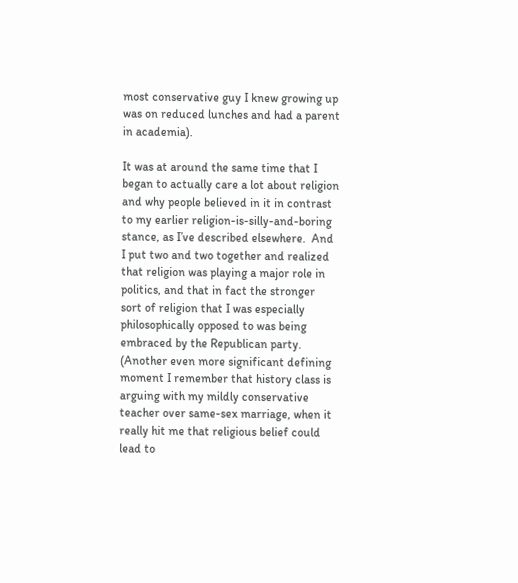most conservative guy I knew growing up was on reduced lunches and had a parent in academia).

It was at around the same time that I began to actually care a lot about religion and why people believed in it in contrast to my earlier religion-is-silly-and-boring stance, as I’ve described elsewhere.  And I put two and two together and realized that religion was playing a major role in politics, and that in fact the stronger sort of religion that I was especially philosophically opposed to was being embraced by the Republican party.  (Another even more significant defining moment I remember that history class is arguing with my mildly conservative teacher over same-sex marriage, when it really hit me that religious belief could lead to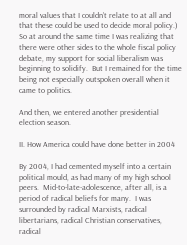moral values that I couldn’t relate to at all and that these could be used to decide moral policy.)  So at around the same time I was realizing that there were other sides to the whole fiscal policy debate, my support for social liberalism was beginning to solidify.  But I remained for the time being not especially outspoken overall when it came to politics.

And then, we entered another presidential election season.

II. How America could have done better in 2004

By 2004, I had cemented myself into a certain political mould, as had many of my high school peers.  Mid-to-late-adolescence, after all, is a period of radical beliefs for many.  I was surrounded by radical Marxists, radical libertarians, radical Christian conservatives, radical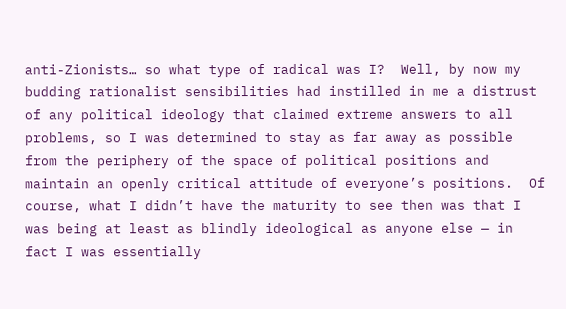anti-Zionists… so what type of radical was I?  Well, by now my budding rationalist sensibilities had instilled in me a distrust of any political ideology that claimed extreme answers to all problems, so I was determined to stay as far away as possible from the periphery of the space of political positions and maintain an openly critical attitude of everyone’s positions.  Of course, what I didn’t have the maturity to see then was that I was being at least as blindly ideological as anyone else — in fact I was essentially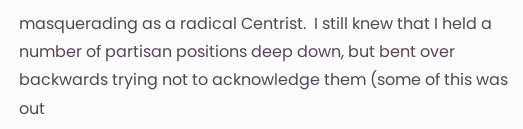masquerading as a radical Centrist.  I still knew that I held a number of partisan positions deep down, but bent over backwards trying not to acknowledge them (some of this was out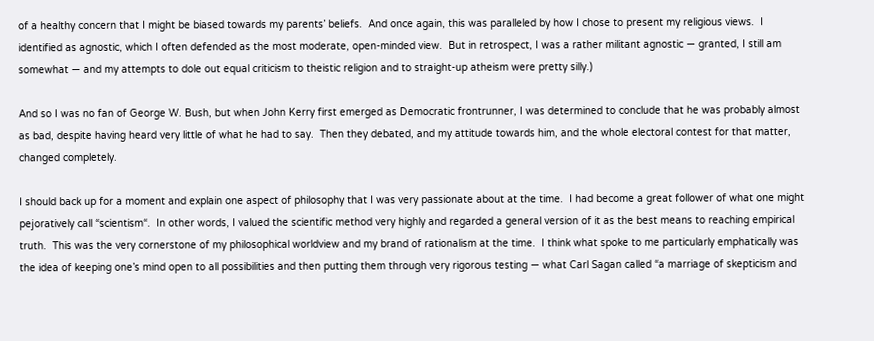of a healthy concern that I might be biased towards my parents’ beliefs.  And once again, this was paralleled by how I chose to present my religious views.  I identified as agnostic, which I often defended as the most moderate, open-minded view.  But in retrospect, I was a rather militant agnostic — granted, I still am somewhat — and my attempts to dole out equal criticism to theistic religion and to straight-up atheism were pretty silly.)

And so I was no fan of George W. Bush, but when John Kerry first emerged as Democratic frontrunner, I was determined to conclude that he was probably almost as bad, despite having heard very little of what he had to say.  Then they debated, and my attitude towards him, and the whole electoral contest for that matter, changed completely.

I should back up for a moment and explain one aspect of philosophy that I was very passionate about at the time.  I had become a great follower of what one might pejoratively call “scientism“.  In other words, I valued the scientific method very highly and regarded a general version of it as the best means to reaching empirical truth.  This was the very cornerstone of my philosophical worldview and my brand of rationalism at the time.  I think what spoke to me particularly emphatically was the idea of keeping one’s mind open to all possibilities and then putting them through very rigorous testing — what Carl Sagan called “a marriage of skepticism and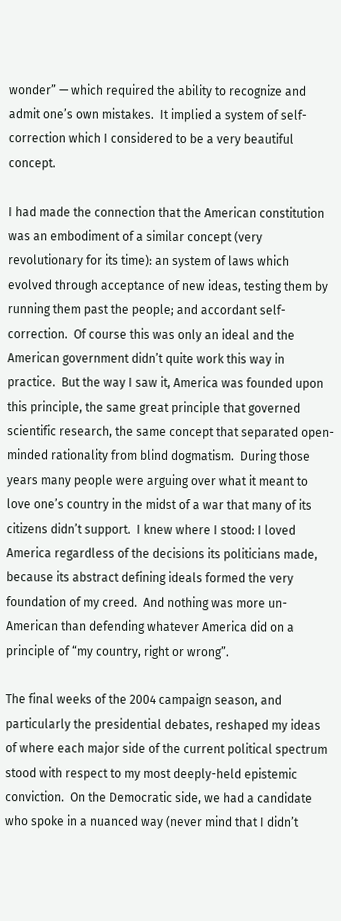wonder” — which required the ability to recognize and admit one’s own mistakes.  It implied a system of self-correction which I considered to be a very beautiful concept.

I had made the connection that the American constitution was an embodiment of a similar concept (very revolutionary for its time): an system of laws which evolved through acceptance of new ideas, testing them by running them past the people; and accordant self-correction.  Of course this was only an ideal and the American government didn’t quite work this way in practice.  But the way I saw it, America was founded upon this principle, the same great principle that governed scientific research, the same concept that separated open-minded rationality from blind dogmatism.  During those years many people were arguing over what it meant to love one’s country in the midst of a war that many of its citizens didn’t support.  I knew where I stood: I loved America regardless of the decisions its politicians made, because its abstract defining ideals formed the very foundation of my creed.  And nothing was more un-American than defending whatever America did on a principle of “my country, right or wrong”.

The final weeks of the 2004 campaign season, and particularly the presidential debates, reshaped my ideas of where each major side of the current political spectrum stood with respect to my most deeply-held epistemic conviction.  On the Democratic side, we had a candidate who spoke in a nuanced way (never mind that I didn’t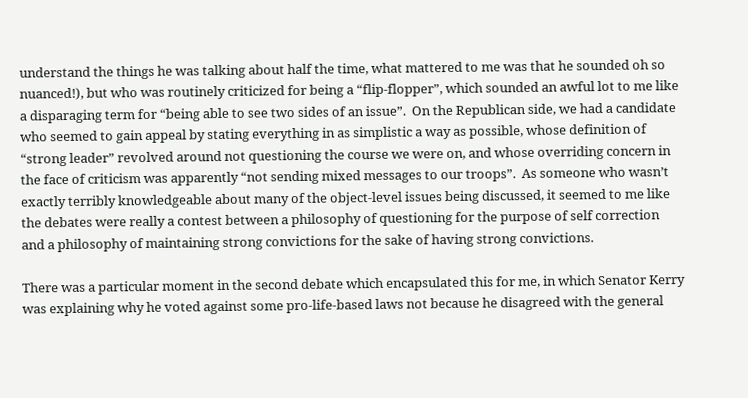understand the things he was talking about half the time, what mattered to me was that he sounded oh so nuanced!), but who was routinely criticized for being a “flip-flopper”, which sounded an awful lot to me like a disparaging term for “being able to see two sides of an issue”.  On the Republican side, we had a candidate who seemed to gain appeal by stating everything in as simplistic a way as possible, whose definition of “strong leader” revolved around not questioning the course we were on, and whose overriding concern in the face of criticism was apparently “not sending mixed messages to our troops”.  As someone who wasn’t exactly terribly knowledgeable about many of the object-level issues being discussed, it seemed to me like the debates were really a contest between a philosophy of questioning for the purpose of self correction and a philosophy of maintaining strong convictions for the sake of having strong convictions.

There was a particular moment in the second debate which encapsulated this for me, in which Senator Kerry was explaining why he voted against some pro-life-based laws not because he disagreed with the general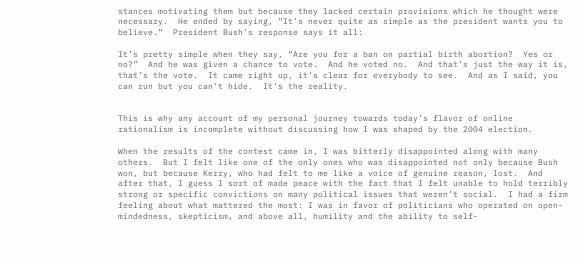stances motivating them but because they lacked certain provisions which he thought were necessary.  He ended by saying, “It’s never quite as simple as the president wants you to believe.”  President Bush’s response says it all:

It’s pretty simple when they say, “Are you for a ban on partial birth abortion?  Yes or no?”  And he was given a chance to vote.  And he voted no.  And that’s just the way it is, that’s the vote.  It came right up, it’s clear for everybody to see.  And as I said, you can run but you can’t hide.  It’s the reality.


This is why any account of my personal journey towards today’s flavor of online rationalism is incomplete without discussing how I was shaped by the 2004 election.

When the results of the contest came in, I was bitterly disappointed along with many others.  But I felt like one of the only ones who was disappointed not only because Bush won, but because Kerry, who had felt to me like a voice of genuine reason, lost.  And after that, I guess I sort of made peace with the fact that I felt unable to hold terribly strong or specific convictions on many political issues that weren’t social.  I had a firm feeling about what mattered the most: I was in favor of politicians who operated on open-mindedness, skepticism, and above all, humility and the ability to self-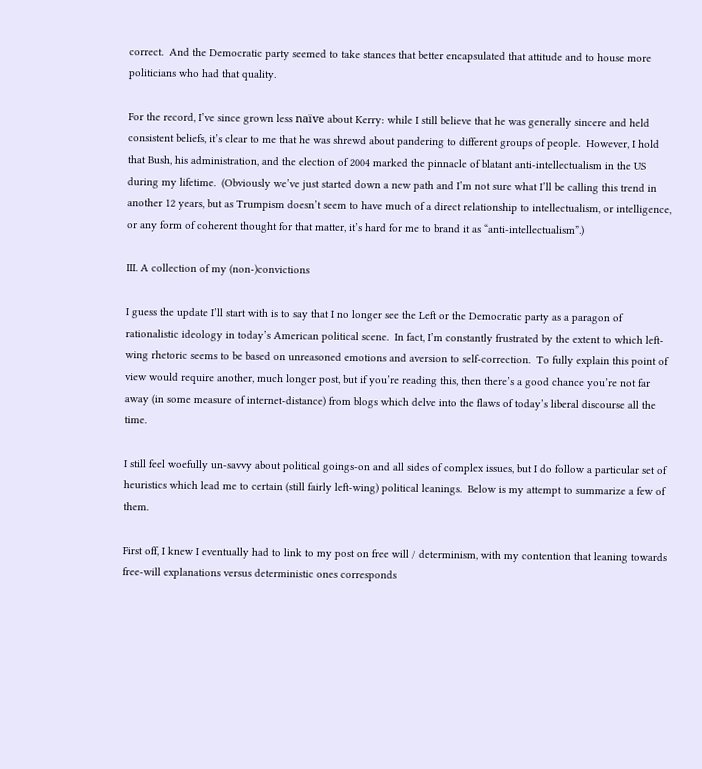correct.  And the Democratic party seemed to take stances that better encapsulated that attitude and to house more politicians who had that quality.

For the record, I’ve since grown less naïve about Kerry: while I still believe that he was generally sincere and held consistent beliefs, it’s clear to me that he was shrewd about pandering to different groups of people.  However, I hold that Bush, his administration, and the election of 2004 marked the pinnacle of blatant anti-intellectualism in the US during my lifetime.  (Obviously we’ve just started down a new path and I’m not sure what I’ll be calling this trend in another 12 years, but as Trumpism doesn’t seem to have much of a direct relationship to intellectualism, or intelligence, or any form of coherent thought for that matter, it’s hard for me to brand it as “anti-intellectualism”.)

III. A collection of my (non-)convictions

I guess the update I’ll start with is to say that I no longer see the Left or the Democratic party as a paragon of rationalistic ideology in today’s American political scene.  In fact, I’m constantly frustrated by the extent to which left-wing rhetoric seems to be based on unreasoned emotions and aversion to self-correction.  To fully explain this point of view would require another, much longer post, but if you’re reading this, then there’s a good chance you’re not far away (in some measure of internet-distance) from blogs which delve into the flaws of today’s liberal discourse all the time.

I still feel woefully un-savvy about political goings-on and all sides of complex issues, but I do follow a particular set of heuristics which lead me to certain (still fairly left-wing) political leanings.  Below is my attempt to summarize a few of them.

First off, I knew I eventually had to link to my post on free will / determinism, with my contention that leaning towards free-will explanations versus deterministic ones corresponds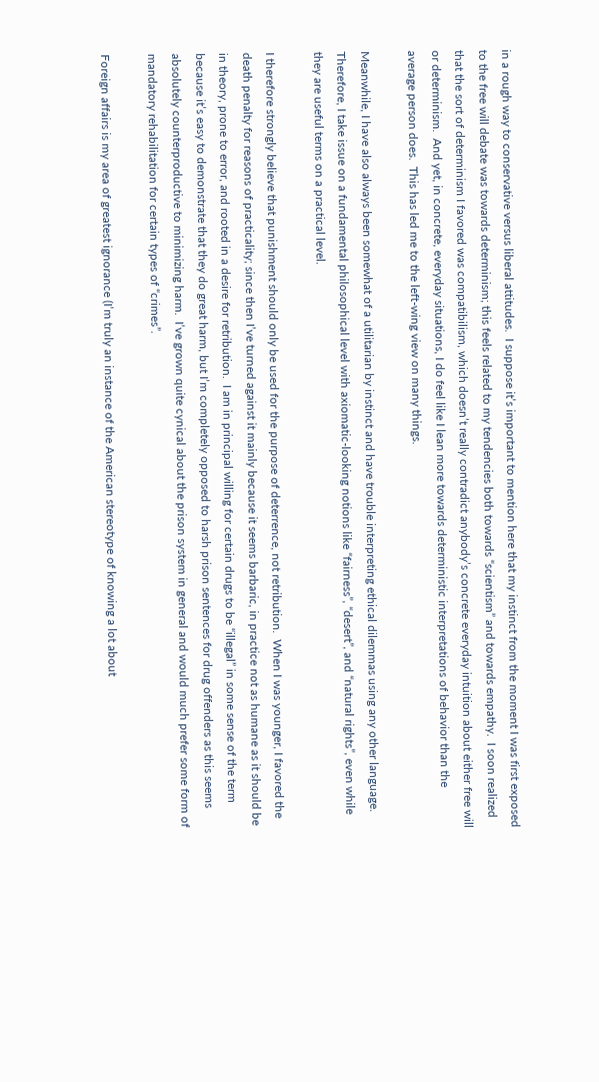in a rough way to conservative versus liberal attitudes.  I suppose it’s important to mention here that my instinct from the moment I was first exposed to the free will debate was towards determinism; this feels related to my tendencies both towards “scientism” and towards empathy.  I soon realized that the sort of determinism I favored was compatibilism, which doesn’t really contradict anybody’s concrete everyday intuition about either free will or determinism.  And yet, in concrete, everyday situations, I do feel like I lean more towards deterministic interpretations of behavior than the average person does.  This has led me to the left-wing view on many things.

Meanwhile, I have also always been somewhat of a utilitarian by instinct and have trouble interpreting ethical dilemmas using any other language.  Therefore, I take issue on a fundamental philosophical level with axiomatic-looking notions like “fairness”, “desert”, and “natural rights”, even while they are useful terms on a practical level.

I therefore strongly believe that punishment should only be used for the purpose of deterrence, not retribution.  When I was younger, I favored the death penalty for reasons of practicality; since then I’ve turned against it mainly because it seems barbaric, in practice not as humane as it should be in theory, prone to error, and rooted in a desire for retribution.  I am in principal willing for certain drugs to be “illegal” in some sense of the term because it’s easy to demonstrate that they do great harm, but I’m completely opposed to harsh prison sentences for drug offenders as this seems absolutely counterproductive to minimizing harm.  I’ve grown quite cynical about the prison system in general and would much prefer some form of mandatory rehabilitation for certain types of “crimes”.

Foreign affairs is my area of greatest ignorance (I’m truly an instance of the American stereotype of knowing a lot about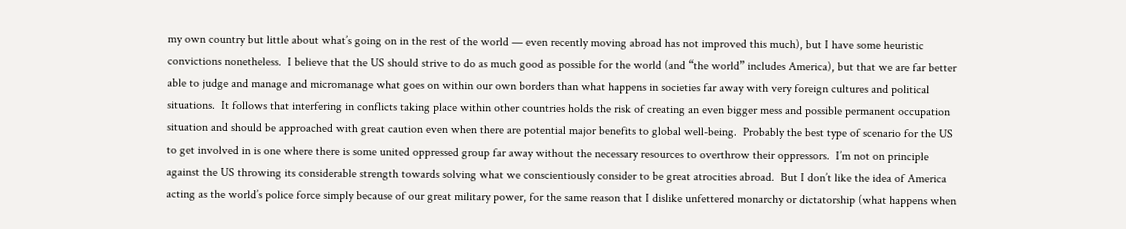my own country but little about what’s going on in the rest of the world — even recently moving abroad has not improved this much), but I have some heuristic convictions nonetheless.  I believe that the US should strive to do as much good as possible for the world (and “the world” includes America), but that we are far better able to judge and manage and micromanage what goes on within our own borders than what happens in societies far away with very foreign cultures and political situations.  It follows that interfering in conflicts taking place within other countries holds the risk of creating an even bigger mess and possible permanent occupation situation and should be approached with great caution even when there are potential major benefits to global well-being.  Probably the best type of scenario for the US to get involved in is one where there is some united oppressed group far away without the necessary resources to overthrow their oppressors.  I’m not on principle against the US throwing its considerable strength towards solving what we conscientiously consider to be great atrocities abroad.  But I don’t like the idea of America acting as the world’s police force simply because of our great military power, for the same reason that I dislike unfettered monarchy or dictatorship (what happens when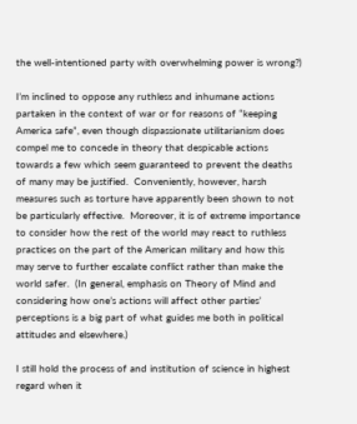the well-intentioned party with overwhelming power is wrong?)

I’m inclined to oppose any ruthless and inhumane actions partaken in the context of war or for reasons of “keeping America safe”, even though dispassionate utilitarianism does compel me to concede in theory that despicable actions towards a few which seem guaranteed to prevent the deaths of many may be justified.  Conveniently, however, harsh measures such as torture have apparently been shown to not be particularly effective.  Moreover, it is of extreme importance to consider how the rest of the world may react to ruthless practices on the part of the American military and how this may serve to further escalate conflict rather than make the world safer.  (In general, emphasis on Theory of Mind and considering how one’s actions will affect other parties’ perceptions is a big part of what guides me both in political attitudes and elsewhere.)

I still hold the process of and institution of science in highest regard when it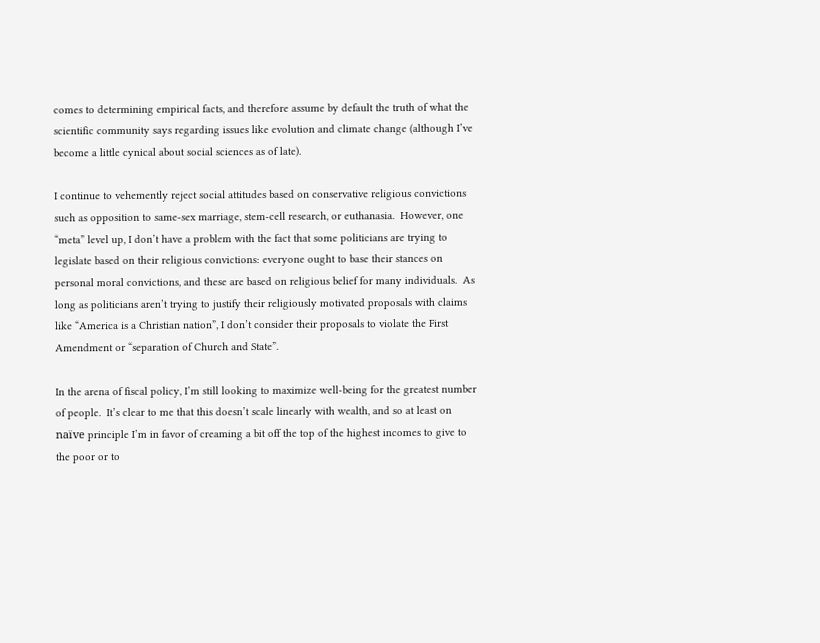comes to determining empirical facts, and therefore assume by default the truth of what the scientific community says regarding issues like evolution and climate change (although I’ve become a little cynical about social sciences as of late).

I continue to vehemently reject social attitudes based on conservative religious convictions such as opposition to same-sex marriage, stem-cell research, or euthanasia.  However, one “meta” level up, I don’t have a problem with the fact that some politicians are trying to legislate based on their religious convictions: everyone ought to base their stances on personal moral convictions, and these are based on religious belief for many individuals.  As long as politicians aren’t trying to justify their religiously motivated proposals with claims like “America is a Christian nation”, I don’t consider their proposals to violate the First Amendment or “separation of Church and State”.

In the arena of fiscal policy, I’m still looking to maximize well-being for the greatest number of people.  It’s clear to me that this doesn’t scale linearly with wealth, and so at least on naïve principle I’m in favor of creaming a bit off the top of the highest incomes to give to the poor or to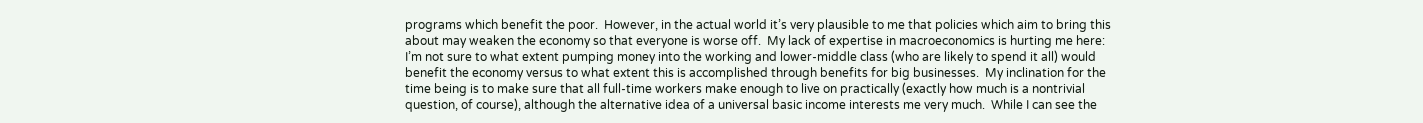programs which benefit the poor.  However, in the actual world it’s very plausible to me that policies which aim to bring this about may weaken the economy so that everyone is worse off.  My lack of expertise in macroeconomics is hurting me here: I’m not sure to what extent pumping money into the working and lower-middle class (who are likely to spend it all) would benefit the economy versus to what extent this is accomplished through benefits for big businesses.  My inclination for the time being is to make sure that all full-time workers make enough to live on practically (exactly how much is a nontrivial question, of course), although the alternative idea of a universal basic income interests me very much.  While I can see the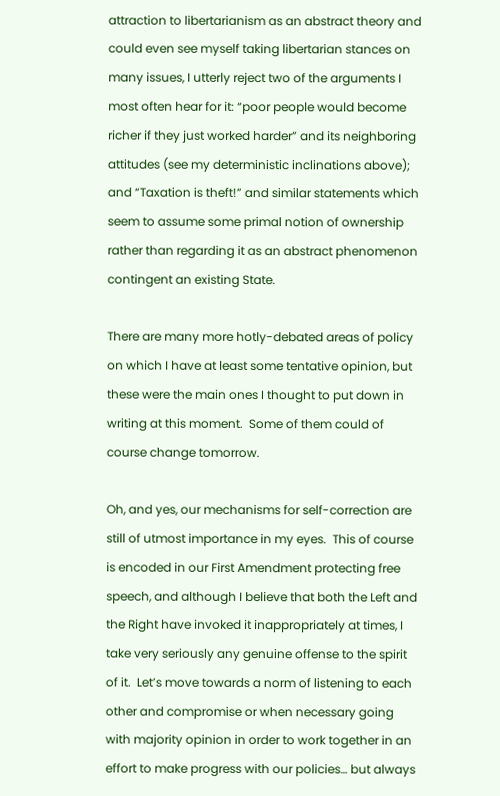attraction to libertarianism as an abstract theory and could even see myself taking libertarian stances on many issues, I utterly reject two of the arguments I most often hear for it: “poor people would become richer if they just worked harder” and its neighboring attitudes (see my deterministic inclinations above); and “Taxation is theft!” and similar statements which seem to assume some primal notion of ownership rather than regarding it as an abstract phenomenon contingent an existing State.

There are many more hotly-debated areas of policy on which I have at least some tentative opinion, but these were the main ones I thought to put down in writing at this moment.  Some of them could of course change tomorrow.

Oh, and yes, our mechanisms for self-correction are still of utmost importance in my eyes.  This of course is encoded in our First Amendment protecting free speech, and although I believe that both the Left and the Right have invoked it inappropriately at times, I take very seriously any genuine offense to the spirit of it.  Let’s move towards a norm of listening to each other and compromise or when necessary going with majority opinion in order to work together in an effort to make progress with our policies… but always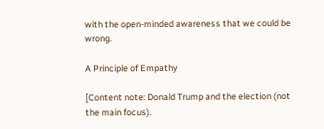with the open-minded awareness that we could be wrong.

A Principle of Empathy

[Content note: Donald Trump and the election (not the main focus).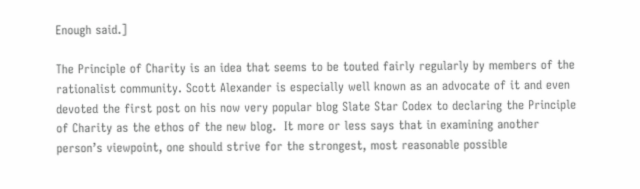Enough said.]

The Principle of Charity is an idea that seems to be touted fairly regularly by members of the rationalist community. Scott Alexander is especially well known as an advocate of it and even devoted the first post on his now very popular blog Slate Star Codex to declaring the Principle of Charity as the ethos of the new blog.  It more or less says that in examining another person’s viewpoint, one should strive for the strongest, most reasonable possible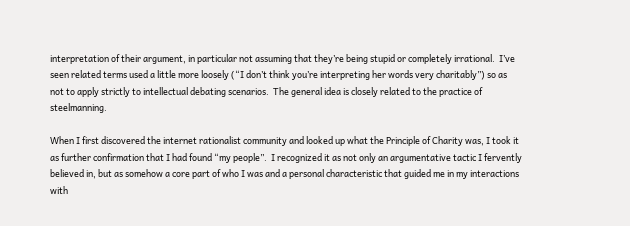interpretation of their argument, in particular not assuming that they’re being stupid or completely irrational.  I’ve seen related terms used a little more loosely (“I don’t think you’re interpreting her words very charitably”) so as not to apply strictly to intellectual debating scenarios.  The general idea is closely related to the practice of steelmanning.

When I first discovered the internet rationalist community and looked up what the Principle of Charity was, I took it as further confirmation that I had found “my people”.  I recognized it as not only an argumentative tactic I fervently believed in, but as somehow a core part of who I was and a personal characteristic that guided me in my interactions with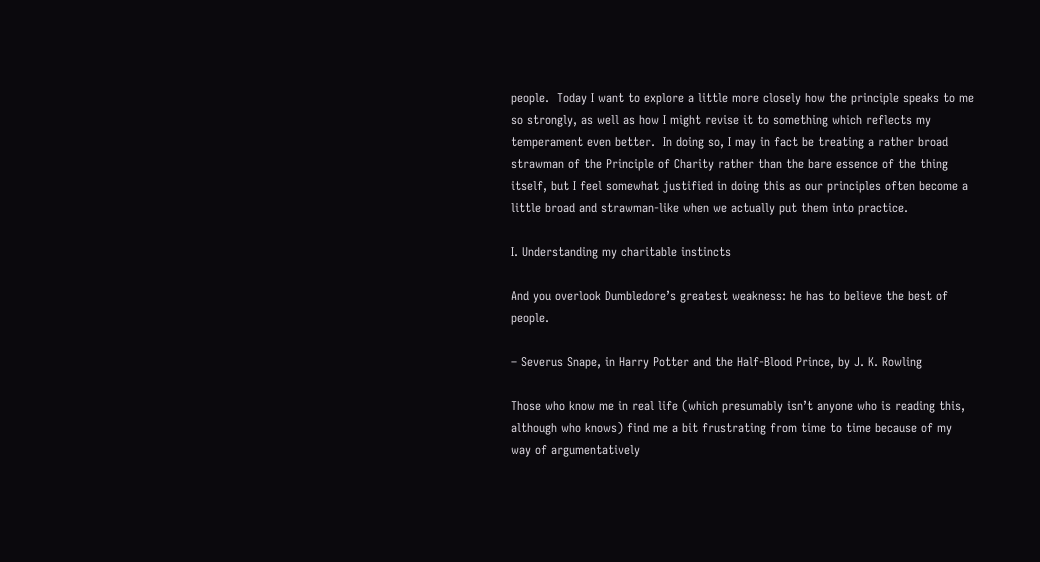people.  Today I want to explore a little more closely how the principle speaks to me so strongly, as well as how I might revise it to something which reflects my temperament even better.  In doing so, I may in fact be treating a rather broad strawman of the Principle of Charity rather than the bare essence of the thing itself, but I feel somewhat justified in doing this as our principles often become a little broad and strawman-like when we actually put them into practice.

I. Understanding my charitable instincts

And you overlook Dumbledore’s greatest weakness: he has to believe the best of people.

– Severus Snape, in Harry Potter and the Half-Blood Prince, by J. K. Rowling

Those who know me in real life (which presumably isn’t anyone who is reading this, although who knows) find me a bit frustrating from time to time because of my way of argumentatively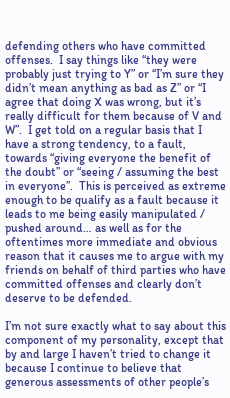defending others who have committed offenses.  I say things like “they were probably just trying to Y” or “I’m sure they didn’t mean anything as bad as Z” or “I agree that doing X was wrong, but it’s really difficult for them because of V and W”.  I get told on a regular basis that I have a strong tendency, to a fault, towards “giving everyone the benefit of the doubt” or “seeing / assuming the best in everyone”.  This is perceived as extreme enough to be qualify as a fault because it leads to me being easily manipulated / pushed around… as well as for the oftentimes more immediate and obvious reason that it causes me to argue with my friends on behalf of third parties who have committed offenses and clearly don’t deserve to be defended.

I’m not sure exactly what to say about this component of my personality, except that by and large I haven’t tried to change it because I continue to believe that generous assessments of other people’s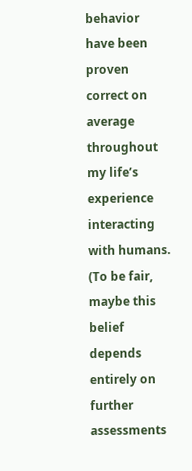behavior have been proven correct on average throughout my life’s experience interacting with humans.  (To be fair, maybe this belief depends entirely on further assessments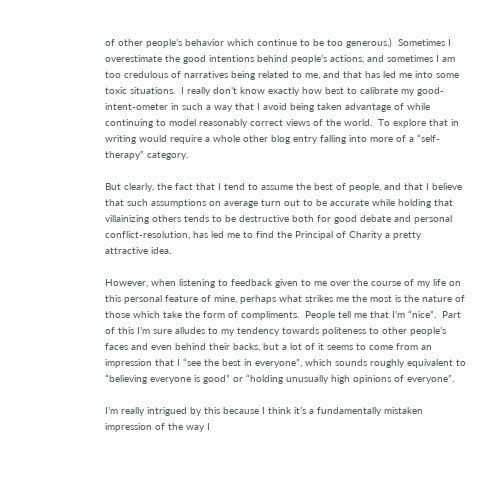of other people’s behavior which continue to be too generous.)  Sometimes I overestimate the good intentions behind people’s actions, and sometimes I am too credulous of narratives being related to me, and that has led me into some toxic situations.  I really don’t know exactly how best to calibrate my good-intent-ometer in such a way that I avoid being taken advantage of while continuing to model reasonably correct views of the world.  To explore that in writing would require a whole other blog entry falling into more of a “self-therapy” category.

But clearly, the fact that I tend to assume the best of people, and that I believe that such assumptions on average turn out to be accurate while holding that villainizing others tends to be destructive both for good debate and personal conflict-resolution, has led me to find the Principal of Charity a pretty attractive idea.

However, when listening to feedback given to me over the course of my life on this personal feature of mine, perhaps what strikes me the most is the nature of those which take the form of compliments.  People tell me that I’m “nice”.  Part of this I’m sure alludes to my tendency towards politeness to other people’s faces and even behind their backs, but a lot of it seems to come from an impression that I “see the best in everyone”, which sounds roughly equivalent to “believing everyone is good” or “holding unusually high opinions of everyone”.

I’m really intrigued by this because I think it’s a fundamentally mistaken impression of the way I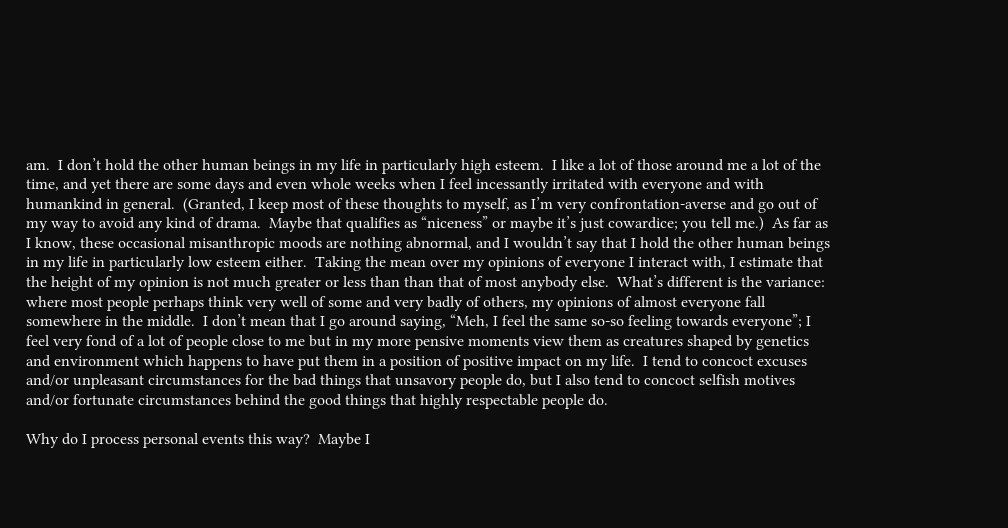am.  I don’t hold the other human beings in my life in particularly high esteem.  I like a lot of those around me a lot of the time, and yet there are some days and even whole weeks when I feel incessantly irritated with everyone and with humankind in general.  (Granted, I keep most of these thoughts to myself, as I’m very confrontation-averse and go out of my way to avoid any kind of drama.  Maybe that qualifies as “niceness” or maybe it’s just cowardice; you tell me.)  As far as I know, these occasional misanthropic moods are nothing abnormal, and I wouldn’t say that I hold the other human beings in my life in particularly low esteem either.  Taking the mean over my opinions of everyone I interact with, I estimate that the height of my opinion is not much greater or less than than that of most anybody else.  What’s different is the variance: where most people perhaps think very well of some and very badly of others, my opinions of almost everyone fall somewhere in the middle.  I don’t mean that I go around saying, “Meh, I feel the same so-so feeling towards everyone”; I feel very fond of a lot of people close to me but in my more pensive moments view them as creatures shaped by genetics and environment which happens to have put them in a position of positive impact on my life.  I tend to concoct excuses and/or unpleasant circumstances for the bad things that unsavory people do, but I also tend to concoct selfish motives and/or fortunate circumstances behind the good things that highly respectable people do.

Why do I process personal events this way?  Maybe I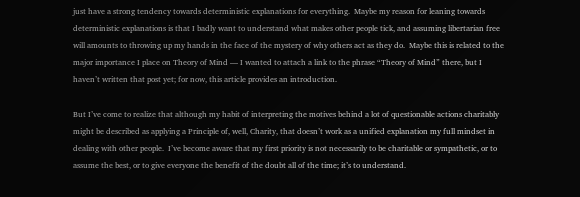just have a strong tendency towards deterministic explanations for everything.  Maybe my reason for leaning towards deterministic explanations is that I badly want to understand what makes other people tick, and assuming libertarian free will amounts to throwing up my hands in the face of the mystery of why others act as they do.  Maybe this is related to the major importance I place on Theory of Mind — I wanted to attach a link to the phrase “Theory of Mind” there, but I haven’t written that post yet; for now, this article provides an introduction.

But I’ve come to realize that although my habit of interpreting the motives behind a lot of questionable actions charitably might be described as applying a Principle of, well, Charity, that doesn’t work as a unified explanation my full mindset in dealing with other people.  I’ve become aware that my first priority is not necessarily to be charitable or sympathetic, or to assume the best, or to give everyone the benefit of the doubt all of the time; it’s to understand.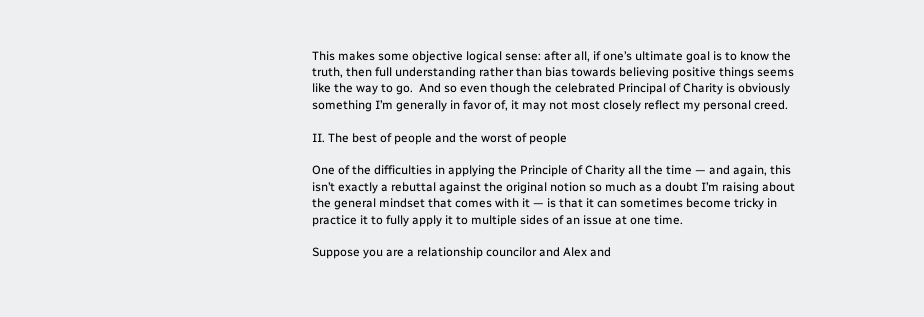This makes some objective logical sense: after all, if one’s ultimate goal is to know the truth, then full understanding rather than bias towards believing positive things seems like the way to go.  And so even though the celebrated Principal of Charity is obviously something I’m generally in favor of, it may not most closely reflect my personal creed.

II. The best of people and the worst of people

One of the difficulties in applying the Principle of Charity all the time — and again, this isn’t exactly a rebuttal against the original notion so much as a doubt I’m raising about the general mindset that comes with it — is that it can sometimes become tricky in practice it to fully apply it to multiple sides of an issue at one time.

Suppose you are a relationship councilor and Alex and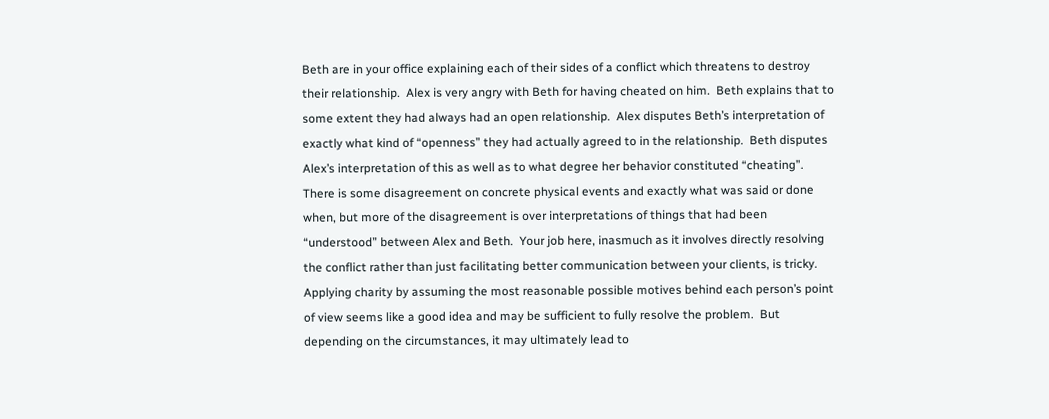Beth are in your office explaining each of their sides of a conflict which threatens to destroy their relationship.  Alex is very angry with Beth for having cheated on him.  Beth explains that to some extent they had always had an open relationship.  Alex disputes Beth’s interpretation of exactly what kind of “openness” they had actually agreed to in the relationship.  Beth disputes Alex’s interpretation of this as well as to what degree her behavior constituted “cheating”.  There is some disagreement on concrete physical events and exactly what was said or done when, but more of the disagreement is over interpretations of things that had been “understood” between Alex and Beth.  Your job here, inasmuch as it involves directly resolving the conflict rather than just facilitating better communication between your clients, is tricky.  Applying charity by assuming the most reasonable possible motives behind each person’s point of view seems like a good idea and may be sufficient to fully resolve the problem.  But depending on the circumstances, it may ultimately lead to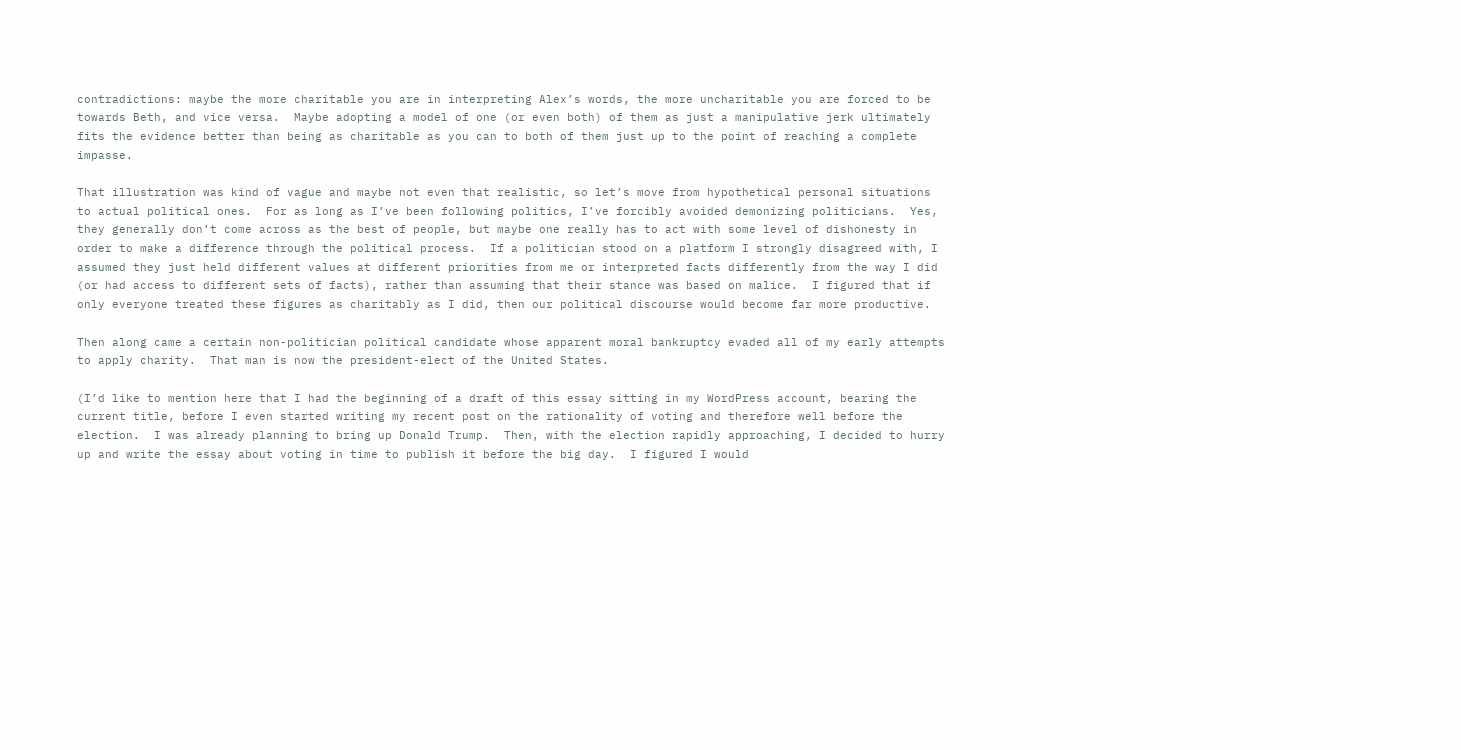contradictions: maybe the more charitable you are in interpreting Alex’s words, the more uncharitable you are forced to be towards Beth, and vice versa.  Maybe adopting a model of one (or even both) of them as just a manipulative jerk ultimately fits the evidence better than being as charitable as you can to both of them just up to the point of reaching a complete impasse.

That illustration was kind of vague and maybe not even that realistic, so let’s move from hypothetical personal situations to actual political ones.  For as long as I’ve been following politics, I’ve forcibly avoided demonizing politicians.  Yes, they generally don’t come across as the best of people, but maybe one really has to act with some level of dishonesty in order to make a difference through the political process.  If a politician stood on a platform I strongly disagreed with, I assumed they just held different values at different priorities from me or interpreted facts differently from the way I did (or had access to different sets of facts), rather than assuming that their stance was based on malice.  I figured that if only everyone treated these figures as charitably as I did, then our political discourse would become far more productive.

Then along came a certain non-politician political candidate whose apparent moral bankruptcy evaded all of my early attempts to apply charity.  That man is now the president-elect of the United States.

(I’d like to mention here that I had the beginning of a draft of this essay sitting in my WordPress account, bearing the current title, before I even started writing my recent post on the rationality of voting and therefore well before the election.  I was already planning to bring up Donald Trump.  Then, with the election rapidly approaching, I decided to hurry up and write the essay about voting in time to publish it before the big day.  I figured I would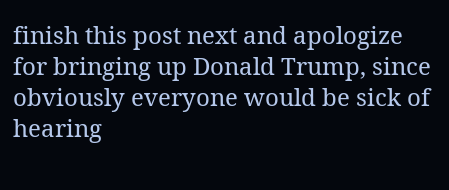finish this post next and apologize for bringing up Donald Trump, since obviously everyone would be sick of hearing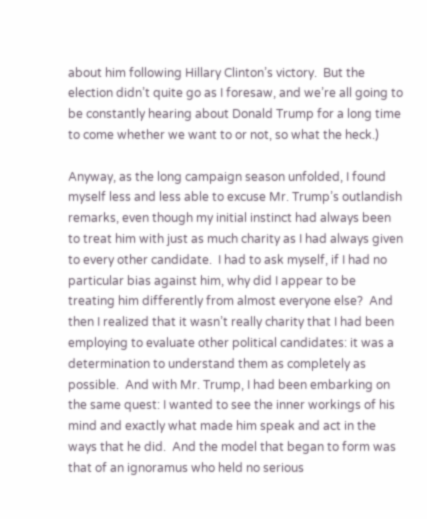about him following Hillary Clinton’s victory.  But the election didn’t quite go as I foresaw, and we’re all going to be constantly hearing about Donald Trump for a long time to come whether we want to or not, so what the heck.)

Anyway, as the long campaign season unfolded, I found myself less and less able to excuse Mr. Trump’s outlandish remarks, even though my initial instinct had always been to treat him with just as much charity as I had always given to every other candidate.  I had to ask myself, if I had no particular bias against him, why did I appear to be treating him differently from almost everyone else?  And then I realized that it wasn’t really charity that I had been employing to evaluate other political candidates: it was a determination to understand them as completely as possible.  And with Mr. Trump, I had been embarking on the same quest: I wanted to see the inner workings of his mind and exactly what made him speak and act in the ways that he did.  And the model that began to form was that of an ignoramus who held no serious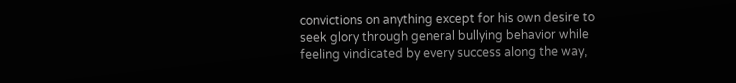convictions on anything except for his own desire to seek glory through general bullying behavior while feeling vindicated by every success along the way,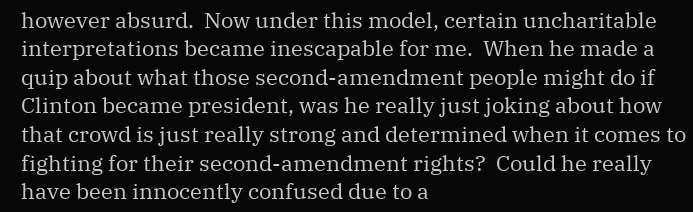however absurd.  Now under this model, certain uncharitable interpretations became inescapable for me.  When he made a quip about what those second-amendment people might do if Clinton became president, was he really just joking about how that crowd is just really strong and determined when it comes to fighting for their second-amendment rights?  Could he really have been innocently confused due to a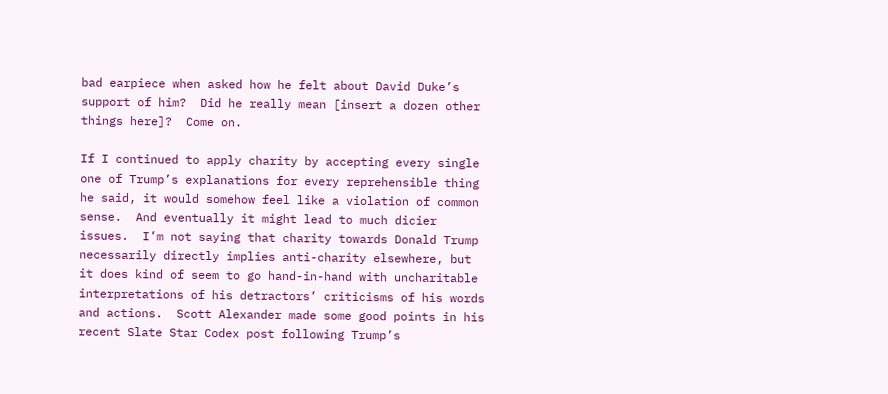bad earpiece when asked how he felt about David Duke’s support of him?  Did he really mean [insert a dozen other things here]?  Come on.

If I continued to apply charity by accepting every single one of Trump’s explanations for every reprehensible thing he said, it would somehow feel like a violation of common sense.  And eventually it might lead to much dicier issues.  I’m not saying that charity towards Donald Trump necessarily directly implies anti-charity elsewhere, but it does kind of seem to go hand-in-hand with uncharitable interpretations of his detractors’ criticisms of his words and actions.  Scott Alexander made some good points in his recent Slate Star Codex post following Trump’s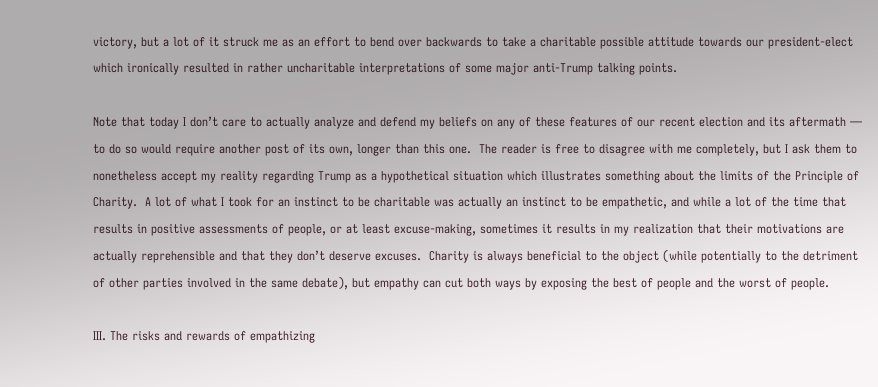victory, but a lot of it struck me as an effort to bend over backwards to take a charitable possible attitude towards our president-elect which ironically resulted in rather uncharitable interpretations of some major anti-Trump talking points.

Note that today I don’t care to actually analyze and defend my beliefs on any of these features of our recent election and its aftermath — to do so would require another post of its own, longer than this one.  The reader is free to disagree with me completely, but I ask them to nonetheless accept my reality regarding Trump as a hypothetical situation which illustrates something about the limits of the Principle of Charity.  A lot of what I took for an instinct to be charitable was actually an instinct to be empathetic, and while a lot of the time that results in positive assessments of people, or at least excuse-making, sometimes it results in my realization that their motivations are actually reprehensible and that they don’t deserve excuses.  Charity is always beneficial to the object (while potentially to the detriment of other parties involved in the same debate), but empathy can cut both ways by exposing the best of people and the worst of people.

III. The risks and rewards of empathizing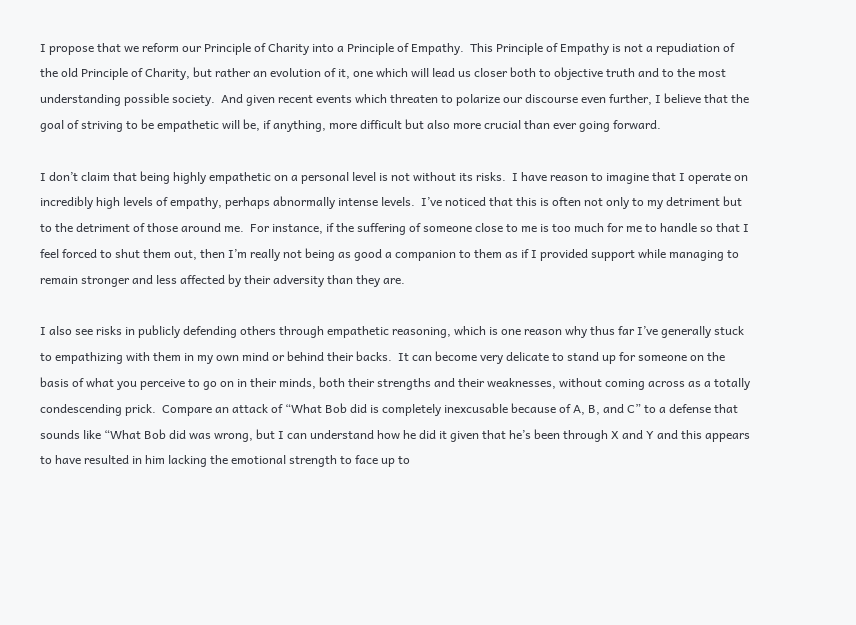I propose that we reform our Principle of Charity into a Principle of Empathy.  This Principle of Empathy is not a repudiation of the old Principle of Charity, but rather an evolution of it, one which will lead us closer both to objective truth and to the most understanding possible society.  And given recent events which threaten to polarize our discourse even further, I believe that the goal of striving to be empathetic will be, if anything, more difficult but also more crucial than ever going forward.

I don’t claim that being highly empathetic on a personal level is not without its risks.  I have reason to imagine that I operate on incredibly high levels of empathy, perhaps abnormally intense levels.  I’ve noticed that this is often not only to my detriment but to the detriment of those around me.  For instance, if the suffering of someone close to me is too much for me to handle so that I feel forced to shut them out, then I’m really not being as good a companion to them as if I provided support while managing to remain stronger and less affected by their adversity than they are.

I also see risks in publicly defending others through empathetic reasoning, which is one reason why thus far I’ve generally stuck to empathizing with them in my own mind or behind their backs.  It can become very delicate to stand up for someone on the basis of what you perceive to go on in their minds, both their strengths and their weaknesses, without coming across as a totally condescending prick.  Compare an attack of “What Bob did is completely inexcusable because of A, B, and C” to a defense that sounds like “What Bob did was wrong, but I can understand how he did it given that he’s been through X and Y and this appears to have resulted in him lacking the emotional strength to face up to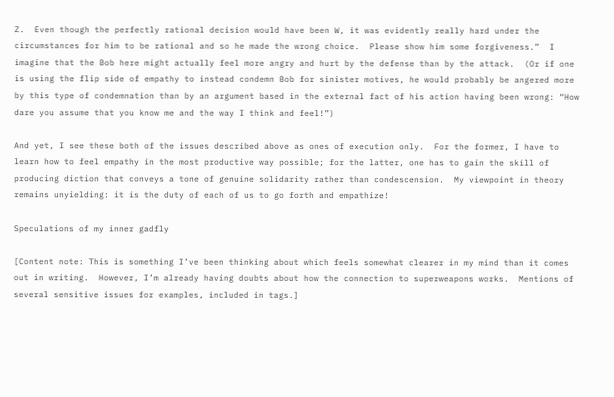Z.  Even though the perfectly rational decision would have been W, it was evidently really hard under the circumstances for him to be rational and so he made the wrong choice.  Please show him some forgiveness.”  I imagine that the Bob here might actually feel more angry and hurt by the defense than by the attack.  (Or if one is using the flip side of empathy to instead condemn Bob for sinister motives, he would probably be angered more by this type of condemnation than by an argument based in the external fact of his action having been wrong: “How dare you assume that you know me and the way I think and feel!”)

And yet, I see these both of the issues described above as ones of execution only.  For the former, I have to learn how to feel empathy in the most productive way possible; for the latter, one has to gain the skill of producing diction that conveys a tone of genuine solidarity rather than condescension.  My viewpoint in theory remains unyielding: it is the duty of each of us to go forth and empathize!

Speculations of my inner gadfly

[Content note: This is something I’ve been thinking about which feels somewhat clearer in my mind than it comes out in writing.  However, I’m already having doubts about how the connection to superweapons works.  Mentions of several sensitive issues for examples, included in tags.]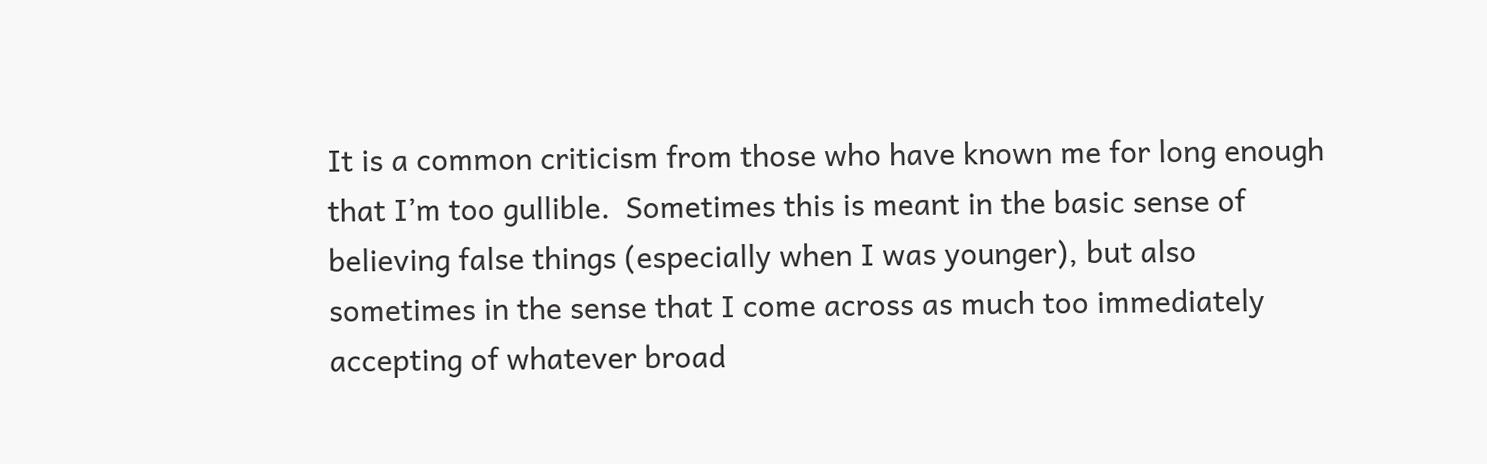It is a common criticism from those who have known me for long enough that I’m too gullible.  Sometimes this is meant in the basic sense of believing false things (especially when I was younger), but also sometimes in the sense that I come across as much too immediately accepting of whatever broad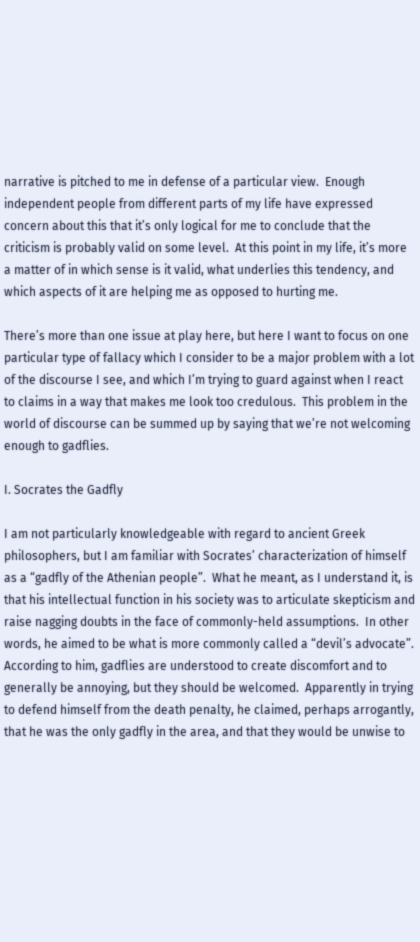narrative is pitched to me in defense of a particular view.  Enough independent people from different parts of my life have expressed concern about this that it’s only logical for me to conclude that the criticism is probably valid on some level.  At this point in my life, it’s more a matter of in which sense is it valid, what underlies this tendency, and which aspects of it are helping me as opposed to hurting me.

There’s more than one issue at play here, but here I want to focus on one particular type of fallacy which I consider to be a major problem with a lot of the discourse I see, and which I’m trying to guard against when I react to claims in a way that makes me look too credulous.  This problem in the world of discourse can be summed up by saying that we’re not welcoming enough to gadflies.

I. Socrates the Gadfly

I am not particularly knowledgeable with regard to ancient Greek philosophers, but I am familiar with Socrates’ characterization of himself as a “gadfly of the Athenian people”.  What he meant, as I understand it, is that his intellectual function in his society was to articulate skepticism and raise nagging doubts in the face of commonly-held assumptions.  In other words, he aimed to be what is more commonly called a “devil’s advocate”.  According to him, gadflies are understood to create discomfort and to generally be annoying, but they should be welcomed.  Apparently in trying to defend himself from the death penalty, he claimed, perhaps arrogantly, that he was the only gadfly in the area, and that they would be unwise to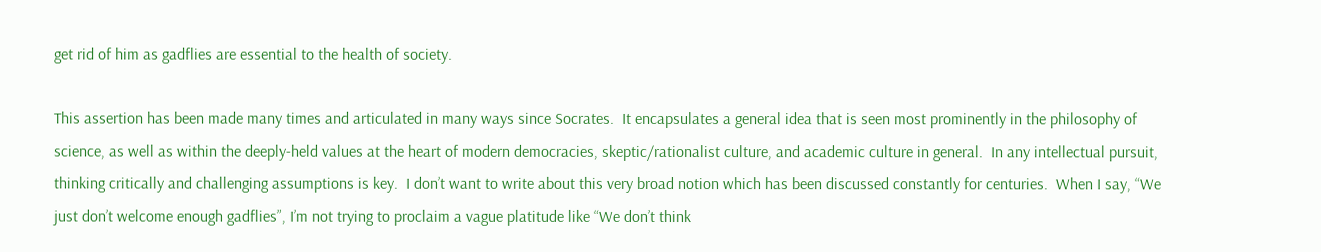get rid of him as gadflies are essential to the health of society.

This assertion has been made many times and articulated in many ways since Socrates.  It encapsulates a general idea that is seen most prominently in the philosophy of science, as well as within the deeply-held values at the heart of modern democracies, skeptic/rationalist culture, and academic culture in general.  In any intellectual pursuit, thinking critically and challenging assumptions is key.  I don’t want to write about this very broad notion which has been discussed constantly for centuries.  When I say, “We just don’t welcome enough gadflies”, I’m not trying to proclaim a vague platitude like “We don’t think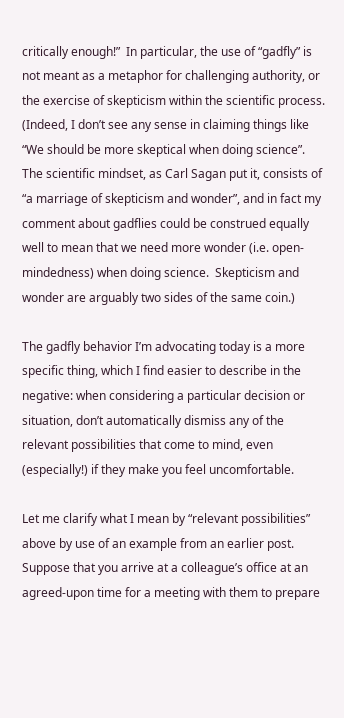critically enough!”  In particular, the use of “gadfly” is not meant as a metaphor for challenging authority, or the exercise of skepticism within the scientific process.  (Indeed, I don’t see any sense in claiming things like “We should be more skeptical when doing science”.  The scientific mindset, as Carl Sagan put it, consists of “a marriage of skepticism and wonder”, and in fact my comment about gadflies could be construed equally well to mean that we need more wonder (i.e. open-mindedness) when doing science.  Skepticism and wonder are arguably two sides of the same coin.)

The gadfly behavior I’m advocating today is a more specific thing, which I find easier to describe in the negative: when considering a particular decision or situation, don’t automatically dismiss any of the relevant possibilities that come to mind, even (especially!) if they make you feel uncomfortable.

Let me clarify what I mean by “relevant possibilities” above by use of an example from an earlier post.  Suppose that you arrive at a colleague’s office at an agreed-upon time for a meeting with them to prepare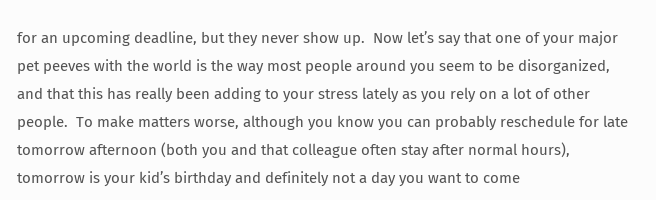for an upcoming deadline, but they never show up.  Now let’s say that one of your major pet peeves with the world is the way most people around you seem to be disorganized, and that this has really been adding to your stress lately as you rely on a lot of other people.  To make matters worse, although you know you can probably reschedule for late tomorrow afternoon (both you and that colleague often stay after normal hours), tomorrow is your kid’s birthday and definitely not a day you want to come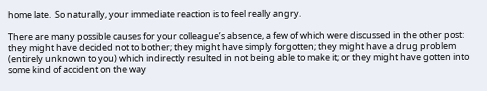home late.  So naturally, your immediate reaction is to feel really angry.

There are many possible causes for your colleague’s absence, a few of which were discussed in the other post: they might have decided not to bother; they might have simply forgotten; they might have a drug problem (entirely unknown to you) which indirectly resulted in not being able to make it; or they might have gotten into some kind of accident on the way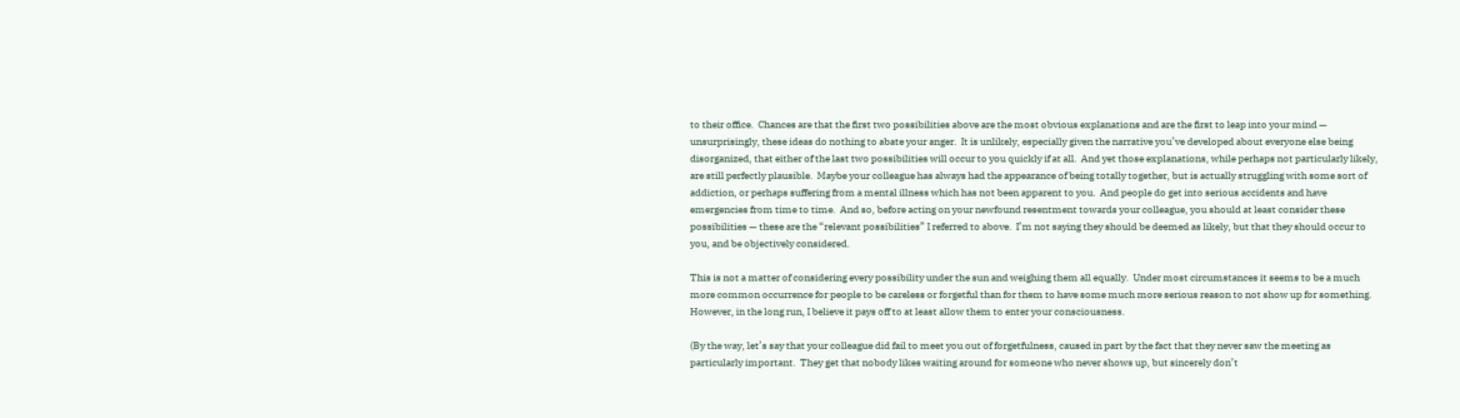to their office.  Chances are that the first two possibilities above are the most obvious explanations and are the first to leap into your mind — unsurprisingly, these ideas do nothing to abate your anger.  It is unlikely, especially given the narrative you’ve developed about everyone else being disorganized, that either of the last two possibilities will occur to you quickly if at all.  And yet those explanations, while perhaps not particularly likely, are still perfectly plausible.  Maybe your colleague has always had the appearance of being totally together, but is actually struggling with some sort of addiction, or perhaps suffering from a mental illness which has not been apparent to you.  And people do get into serious accidents and have emergencies from time to time.  And so, before acting on your newfound resentment towards your colleague, you should at least consider these possibilities — these are the “relevant possibilities” I referred to above.  I’m not saying they should be deemed as likely, but that they should occur to you, and be objectively considered.

This is not a matter of considering every possibility under the sun and weighing them all equally.  Under most circumstances it seems to be a much more common occurrence for people to be careless or forgetful than for them to have some much more serious reason to not show up for something.  However, in the long run, I believe it pays off to at least allow them to enter your consciousness.

(By the way, let’s say that your colleague did fail to meet you out of forgetfulness, caused in part by the fact that they never saw the meeting as particularly important.  They get that nobody likes waiting around for someone who never shows up, but sincerely don’t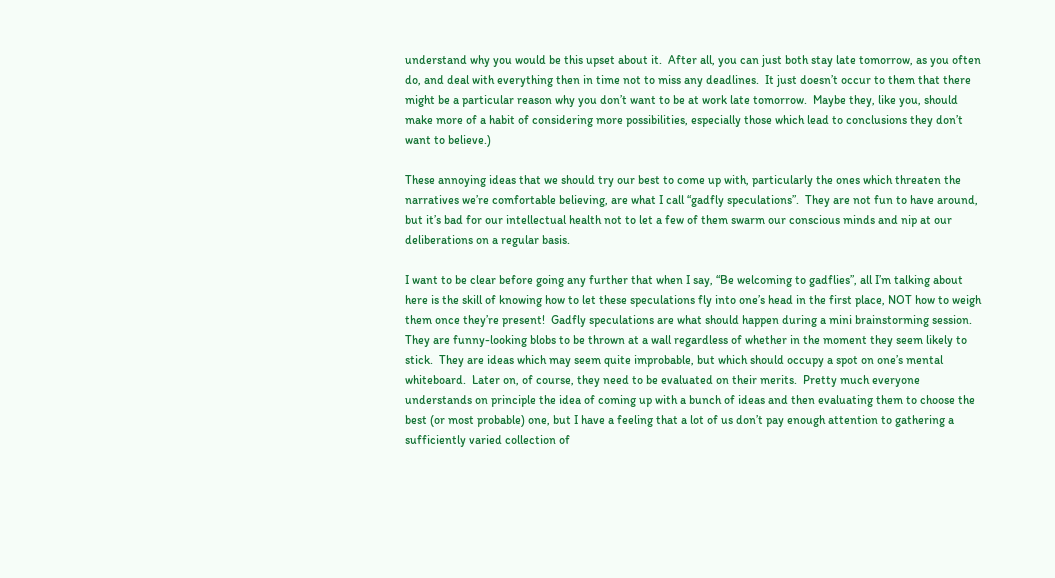understand why you would be this upset about it.  After all, you can just both stay late tomorrow, as you often do, and deal with everything then in time not to miss any deadlines.  It just doesn’t occur to them that there might be a particular reason why you don’t want to be at work late tomorrow.  Maybe they, like you, should make more of a habit of considering more possibilities, especially those which lead to conclusions they don’t want to believe.)

These annoying ideas that we should try our best to come up with, particularly the ones which threaten the narratives we’re comfortable believing, are what I call “gadfly speculations”.  They are not fun to have around, but it’s bad for our intellectual health not to let a few of them swarm our conscious minds and nip at our deliberations on a regular basis.

I want to be clear before going any further that when I say, “Be welcoming to gadflies”, all I’m talking about here is the skill of knowing how to let these speculations fly into one’s head in the first place, NOT how to weigh them once they’re present!  Gadfly speculations are what should happen during a mini brainstorming session.  They are funny-looking blobs to be thrown at a wall regardless of whether in the moment they seem likely to stick.  They are ideas which may seem quite improbable, but which should occupy a spot on one’s mental whiteboard.  Later on, of course, they need to be evaluated on their merits.  Pretty much everyone understands on principle the idea of coming up with a bunch of ideas and then evaluating them to choose the best (or most probable) one, but I have a feeling that a lot of us don’t pay enough attention to gathering a sufficiently varied collection of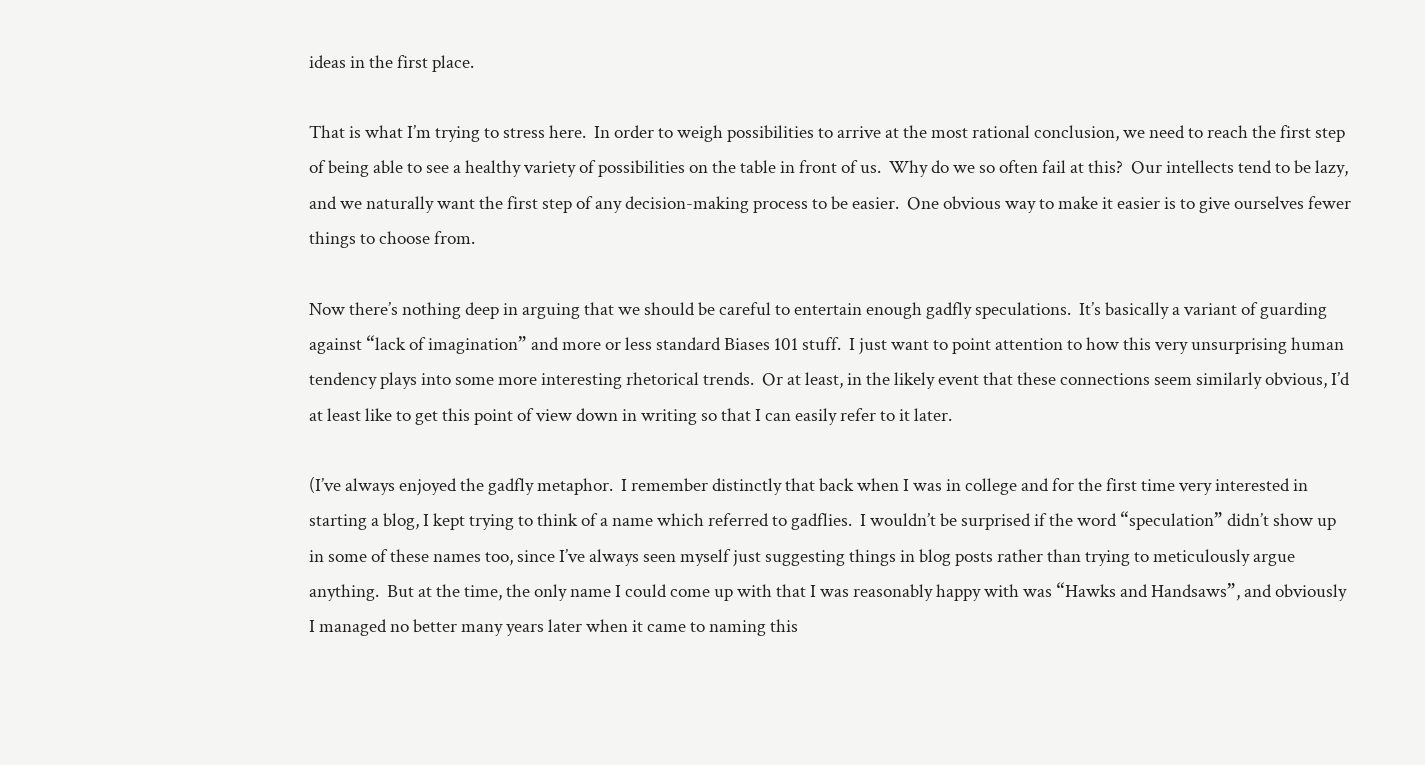ideas in the first place.

That is what I’m trying to stress here.  In order to weigh possibilities to arrive at the most rational conclusion, we need to reach the first step of being able to see a healthy variety of possibilities on the table in front of us.  Why do we so often fail at this?  Our intellects tend to be lazy, and we naturally want the first step of any decision-making process to be easier.  One obvious way to make it easier is to give ourselves fewer things to choose from.

Now there’s nothing deep in arguing that we should be careful to entertain enough gadfly speculations.  It’s basically a variant of guarding against “lack of imagination” and more or less standard Biases 101 stuff.  I just want to point attention to how this very unsurprising human tendency plays into some more interesting rhetorical trends.  Or at least, in the likely event that these connections seem similarly obvious, I’d at least like to get this point of view down in writing so that I can easily refer to it later.

(I’ve always enjoyed the gadfly metaphor.  I remember distinctly that back when I was in college and for the first time very interested in starting a blog, I kept trying to think of a name which referred to gadflies.  I wouldn’t be surprised if the word “speculation” didn’t show up in some of these names too, since I’ve always seen myself just suggesting things in blog posts rather than trying to meticulously argue anything.  But at the time, the only name I could come up with that I was reasonably happy with was “Hawks and Handsaws”, and obviously I managed no better many years later when it came to naming this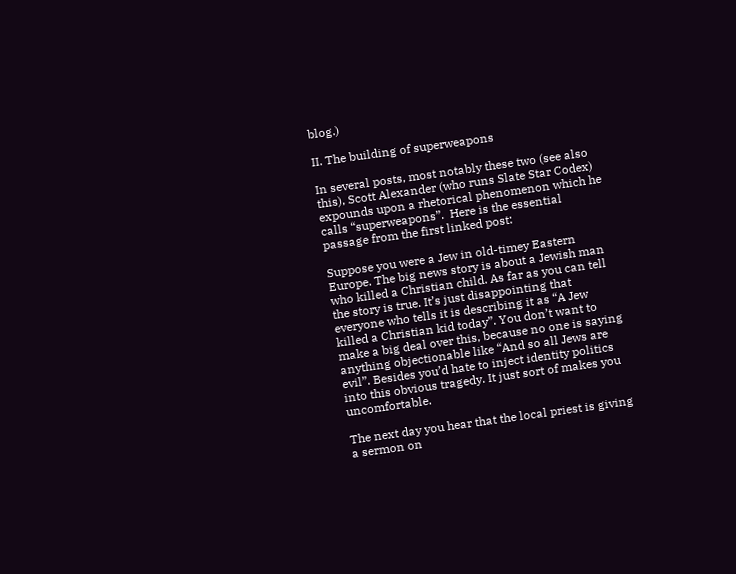blog.)

II. The building of superweapons

In several posts, most notably these two (see also this), Scott Alexander (who runs Slate Star Codex) expounds upon a rhetorical phenomenon which he calls “superweapons”.  Here is the essential passage from the first linked post:

Suppose you were a Jew in old-timey Eastern Europe. The big news story is about a Jewish man who killed a Christian child. As far as you can tell the story is true. It’s just disappointing that everyone who tells it is describing it as “A Jew killed a Christian kid today”. You don’t want to make a big deal over this, because no one is saying anything objectionable like “And so all Jews are evil”. Besides you’d hate to inject identity politics into this obvious tragedy. It just sort of makes you uncomfortable.

The next day you hear that the local priest is giving a sermon on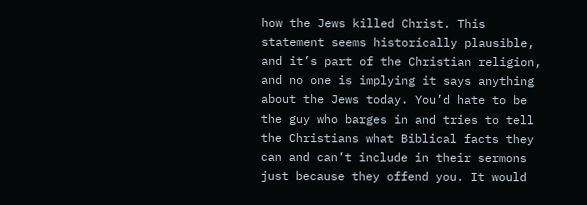how the Jews killed Christ. This statement seems historically plausible, and it’s part of the Christian religion, and no one is implying it says anything about the Jews today. You’d hate to be the guy who barges in and tries to tell the Christians what Biblical facts they can and can’t include in their sermons just because they offend you. It would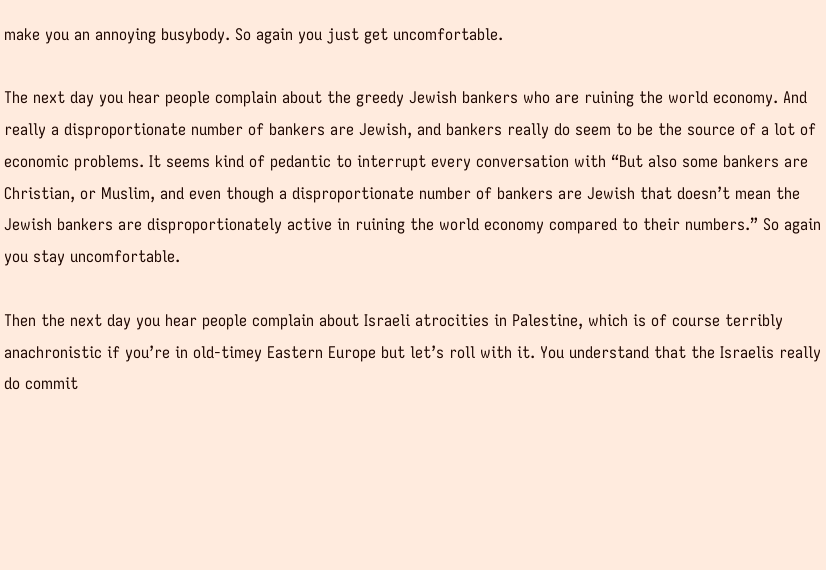make you an annoying busybody. So again you just get uncomfortable.

The next day you hear people complain about the greedy Jewish bankers who are ruining the world economy. And really a disproportionate number of bankers are Jewish, and bankers really do seem to be the source of a lot of economic problems. It seems kind of pedantic to interrupt every conversation with “But also some bankers are Christian, or Muslim, and even though a disproportionate number of bankers are Jewish that doesn’t mean the Jewish bankers are disproportionately active in ruining the world economy compared to their numbers.” So again you stay uncomfortable.

Then the next day you hear people complain about Israeli atrocities in Palestine, which is of course terribly anachronistic if you’re in old-timey Eastern Europe but let’s roll with it. You understand that the Israelis really do commit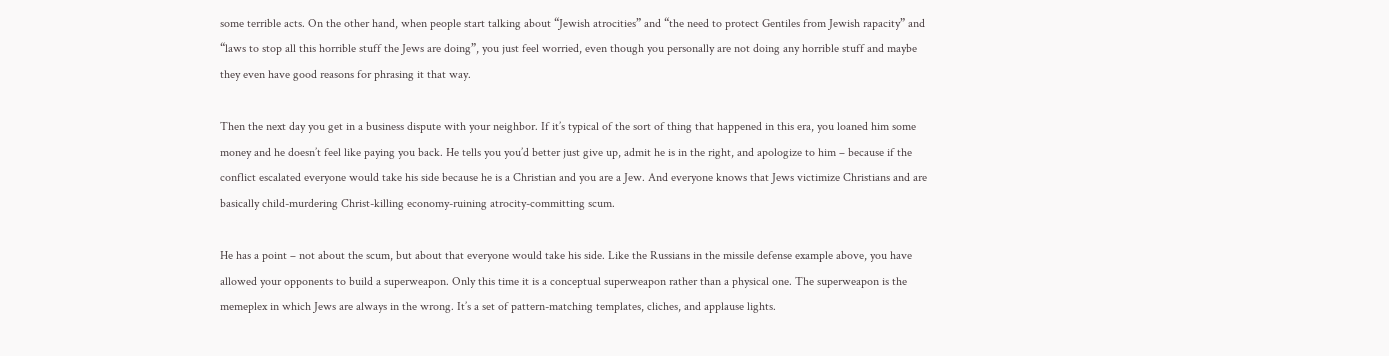some terrible acts. On the other hand, when people start talking about “Jewish atrocities” and “the need to protect Gentiles from Jewish rapacity” and “laws to stop all this horrible stuff the Jews are doing”, you just feel worried, even though you personally are not doing any horrible stuff and maybe they even have good reasons for phrasing it that way.

Then the next day you get in a business dispute with your neighbor. If it’s typical of the sort of thing that happened in this era, you loaned him some money and he doesn’t feel like paying you back. He tells you you’d better just give up, admit he is in the right, and apologize to him – because if the conflict escalated everyone would take his side because he is a Christian and you are a Jew. And everyone knows that Jews victimize Christians and are basically child-murdering Christ-killing economy-ruining atrocity-committing scum.

He has a point – not about the scum, but about that everyone would take his side. Like the Russians in the missile defense example above, you have allowed your opponents to build a superweapon. Only this time it is a conceptual superweapon rather than a physical one. The superweapon is the memeplex in which Jews are always in the wrong. It’s a set of pattern-matching templates, cliches, and applause lights.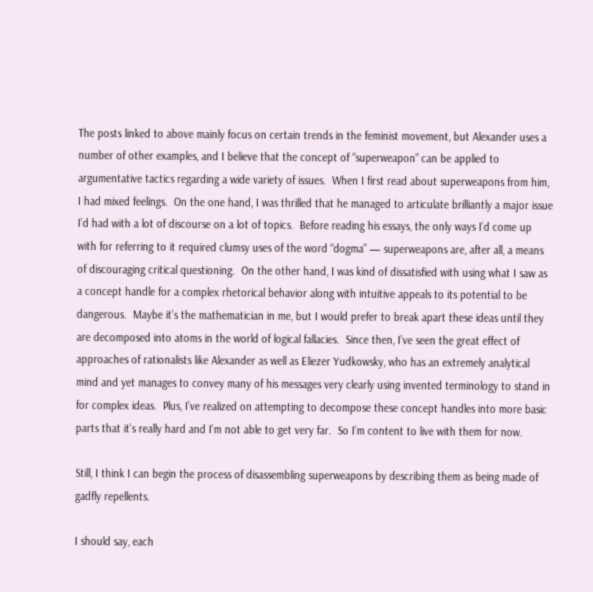The posts linked to above mainly focus on certain trends in the feminist movement, but Alexander uses a number of other examples, and I believe that the concept of “superweapon” can be applied to argumentative tactics regarding a wide variety of issues.  When I first read about superweapons from him, I had mixed feelings.  On the one hand, I was thrilled that he managed to articulate brilliantly a major issue I’d had with a lot of discourse on a lot of topics.  Before reading his essays, the only ways I’d come up with for referring to it required clumsy uses of the word “dogma” — superweapons are, after all, a means of discouraging critical questioning.  On the other hand, I was kind of dissatisfied with using what I saw as a concept handle for a complex rhetorical behavior along with intuitive appeals to its potential to be dangerous.  Maybe it’s the mathematician in me, but I would prefer to break apart these ideas until they are decomposed into atoms in the world of logical fallacies.  Since then, I’ve seen the great effect of approaches of rationalists like Alexander as well as Eliezer Yudkowsky, who has an extremely analytical mind and yet manages to convey many of his messages very clearly using invented terminology to stand in for complex ideas.  Plus, I’ve realized on attempting to decompose these concept handles into more basic parts that it’s really hard and I’m not able to get very far.  So I’m content to live with them for now.

Still, I think I can begin the process of disassembling superweapons by describing them as being made of gadfly repellents.

I should say, each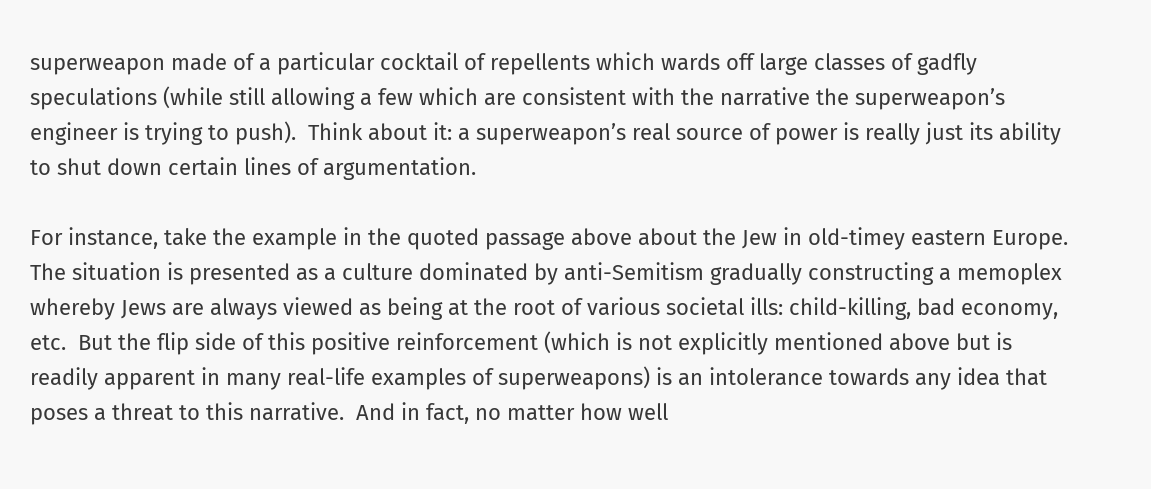superweapon made of a particular cocktail of repellents which wards off large classes of gadfly speculations (while still allowing a few which are consistent with the narrative the superweapon’s engineer is trying to push).  Think about it: a superweapon’s real source of power is really just its ability to shut down certain lines of argumentation.

For instance, take the example in the quoted passage above about the Jew in old-timey eastern Europe.  The situation is presented as a culture dominated by anti-Semitism gradually constructing a memoplex whereby Jews are always viewed as being at the root of various societal ills: child-killing, bad economy, etc.  But the flip side of this positive reinforcement (which is not explicitly mentioned above but is readily apparent in many real-life examples of superweapons) is an intolerance towards any idea that poses a threat to this narrative.  And in fact, no matter how well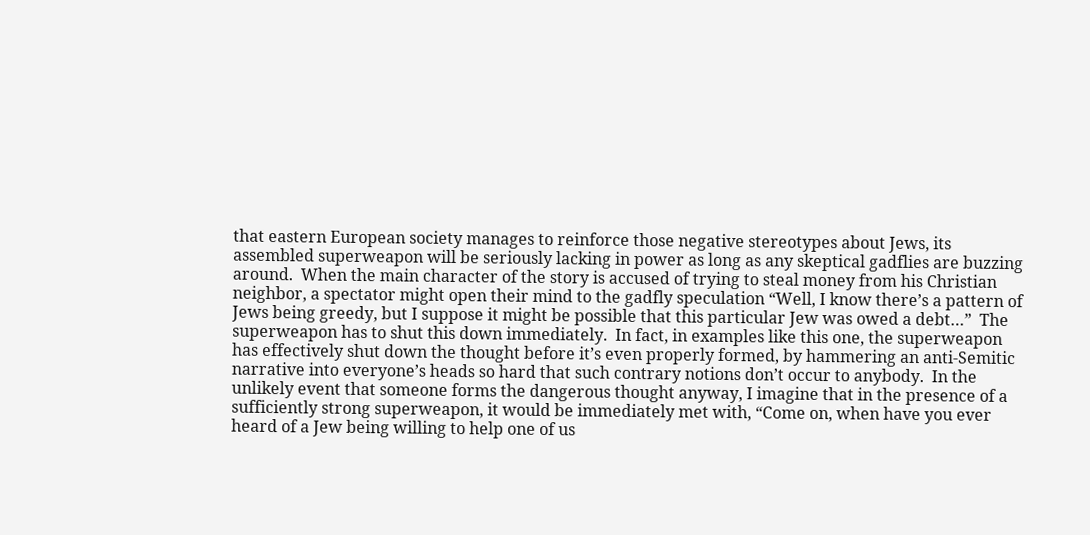that eastern European society manages to reinforce those negative stereotypes about Jews, its assembled superweapon will be seriously lacking in power as long as any skeptical gadflies are buzzing around.  When the main character of the story is accused of trying to steal money from his Christian neighbor, a spectator might open their mind to the gadfly speculation “Well, I know there’s a pattern of Jews being greedy, but I suppose it might be possible that this particular Jew was owed a debt…”  The superweapon has to shut this down immediately.  In fact, in examples like this one, the superweapon has effectively shut down the thought before it’s even properly formed, by hammering an anti-Semitic narrative into everyone’s heads so hard that such contrary notions don’t occur to anybody.  In the unlikely event that someone forms the dangerous thought anyway, I imagine that in the presence of a sufficiently strong superweapon, it would be immediately met with, “Come on, when have you ever heard of a Jew being willing to help one of us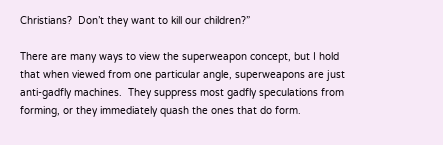Christians?  Don’t they want to kill our children?”

There are many ways to view the superweapon concept, but I hold that when viewed from one particular angle, superweapons are just anti-gadfly machines.  They suppress most gadfly speculations from forming, or they immediately quash the ones that do form.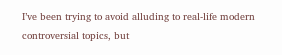I’ve been trying to avoid alluding to real-life modern controversial topics, but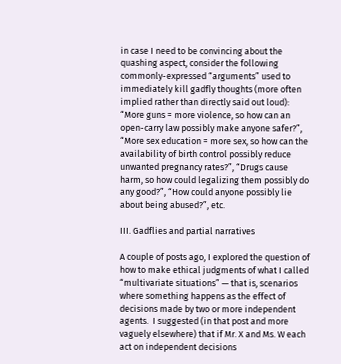in case I need to be convincing about the quashing aspect, consider the following commonly-expressed “arguments” used to immediately kill gadfly thoughts (more often implied rather than directly said out loud): “More guns = more violence, so how can an open-carry law possibly make anyone safer?”, “More sex education = more sex, so how can the availability of birth control possibly reduce unwanted pregnancy rates?”, “Drugs cause harm, so how could legalizing them possibly do any good?”, “How could anyone possibly lie about being abused?”, etc.

III. Gadflies and partial narratives

A couple of posts ago, I explored the question of how to make ethical judgments of what I called “multivariate situations” — that is, scenarios where something happens as the effect of decisions made by two or more independent agents.  I suggested (in that post and more vaguely elsewhere) that if Mr. X and Ms. W each act on independent decisions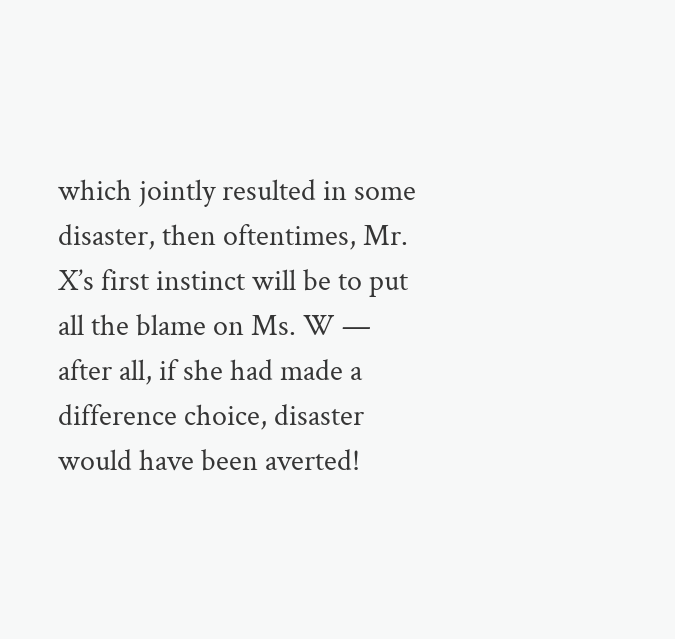which jointly resulted in some disaster, then oftentimes, Mr. X’s first instinct will be to put all the blame on Ms. W — after all, if she had made a difference choice, disaster would have been averted!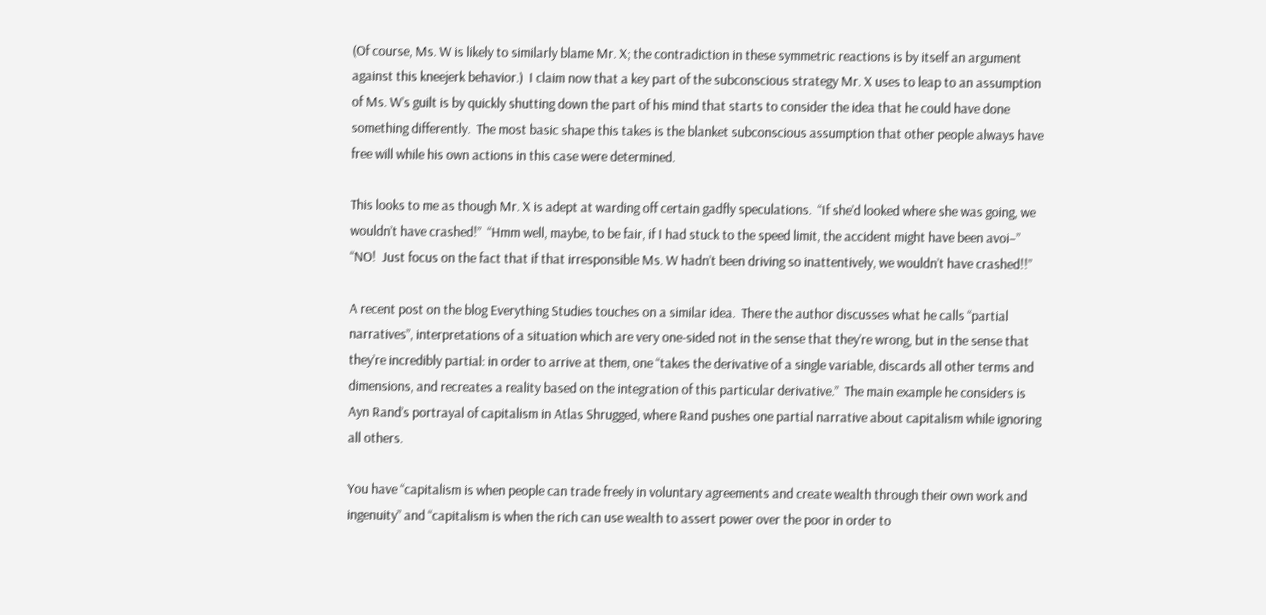(Of course, Ms. W is likely to similarly blame Mr. X; the contradiction in these symmetric reactions is by itself an argument against this kneejerk behavior.)  I claim now that a key part of the subconscious strategy Mr. X uses to leap to an assumption of Ms. W’s guilt is by quickly shutting down the part of his mind that starts to consider the idea that he could have done something differently.  The most basic shape this takes is the blanket subconscious assumption that other people always have free will while his own actions in this case were determined.

This looks to me as though Mr. X is adept at warding off certain gadfly speculations.  “If she’d looked where she was going, we wouldn’t have crashed!”  “Hmm well, maybe, to be fair, if I had stuck to the speed limit, the accident might have been avoi–”  “NO!  Just focus on the fact that if that irresponsible Ms. W hadn’t been driving so inattentively, we wouldn’t have crashed!!”

A recent post on the blog Everything Studies touches on a similar idea.  There the author discusses what he calls “partial narratives”, interpretations of a situation which are very one-sided not in the sense that they’re wrong, but in the sense that they’re incredibly partial: in order to arrive at them, one “takes the derivative of a single variable, discards all other terms and dimensions, and recreates a reality based on the integration of this particular derivative.”  The main example he considers is Ayn Rand’s portrayal of capitalism in Atlas Shrugged, where Rand pushes one partial narrative about capitalism while ignoring all others.

You have “capitalism is when people can trade freely in voluntary agreements and create wealth through their own work and ingenuity” and “capitalism is when the rich can use wealth to assert power over the poor in order to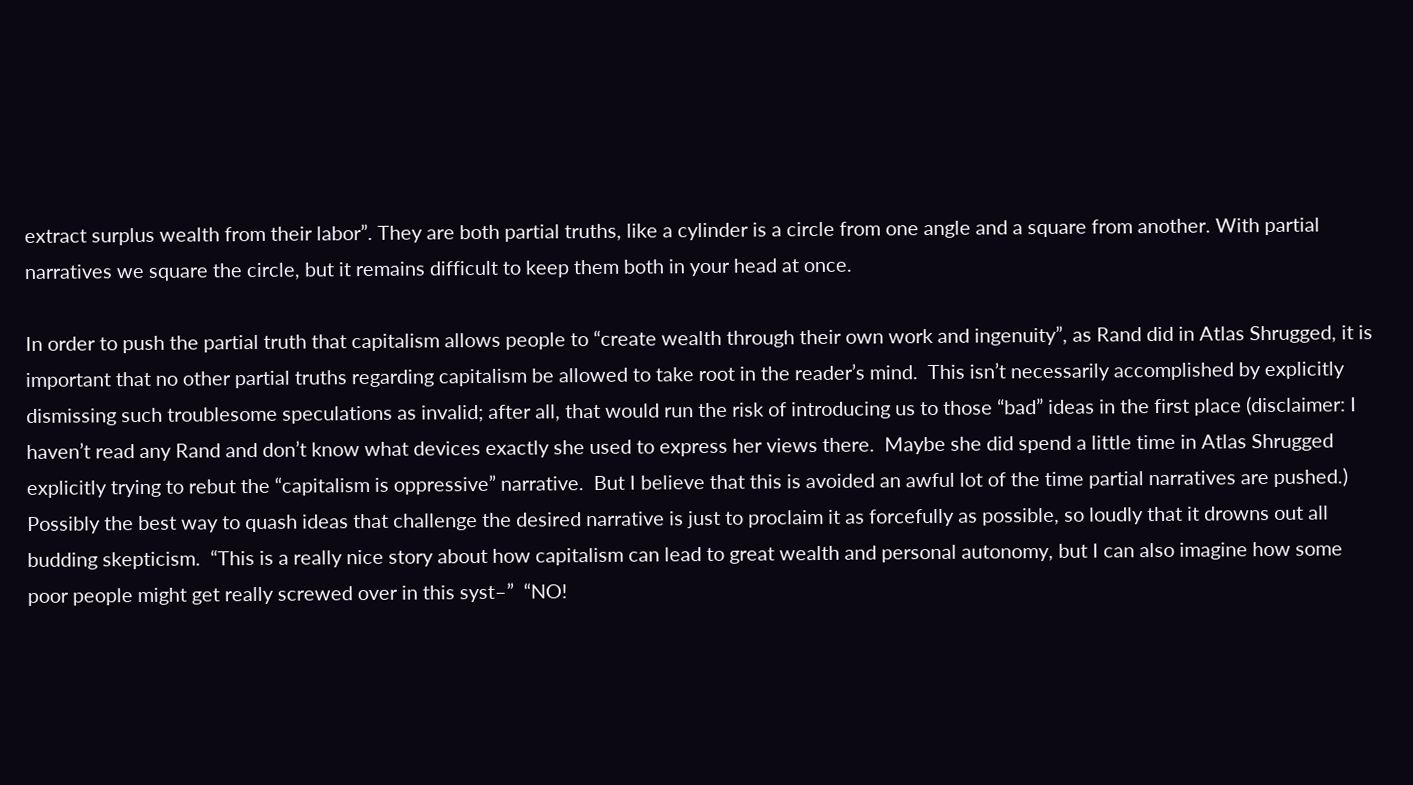extract surplus wealth from their labor”. They are both partial truths, like a cylinder is a circle from one angle and a square from another. With partial narratives we square the circle, but it remains difficult to keep them both in your head at once.

In order to push the partial truth that capitalism allows people to “create wealth through their own work and ingenuity”, as Rand did in Atlas Shrugged, it is important that no other partial truths regarding capitalism be allowed to take root in the reader’s mind.  This isn’t necessarily accomplished by explicitly dismissing such troublesome speculations as invalid; after all, that would run the risk of introducing us to those “bad” ideas in the first place (disclaimer: I haven’t read any Rand and don’t know what devices exactly she used to express her views there.  Maybe she did spend a little time in Atlas Shrugged explicitly trying to rebut the “capitalism is oppressive” narrative.  But I believe that this is avoided an awful lot of the time partial narratives are pushed.)  Possibly the best way to quash ideas that challenge the desired narrative is just to proclaim it as forcefully as possible, so loudly that it drowns out all budding skepticism.  “This is a really nice story about how capitalism can lead to great wealth and personal autonomy, but I can also imagine how some poor people might get really screwed over in this syst–”  “NO!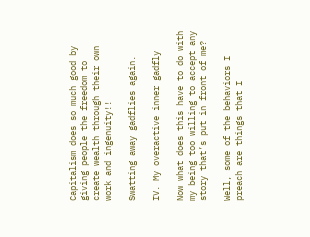Capitalism does so much good by giving people the freedom to create wealth through their own work and ingenuity!!

Swatting away gadflies again.

IV. My overactive inner gadfly

Now what does this have to do with my being too willing to accept any story that’s put in front of me?

Well, some of the behaviors I preach are things that I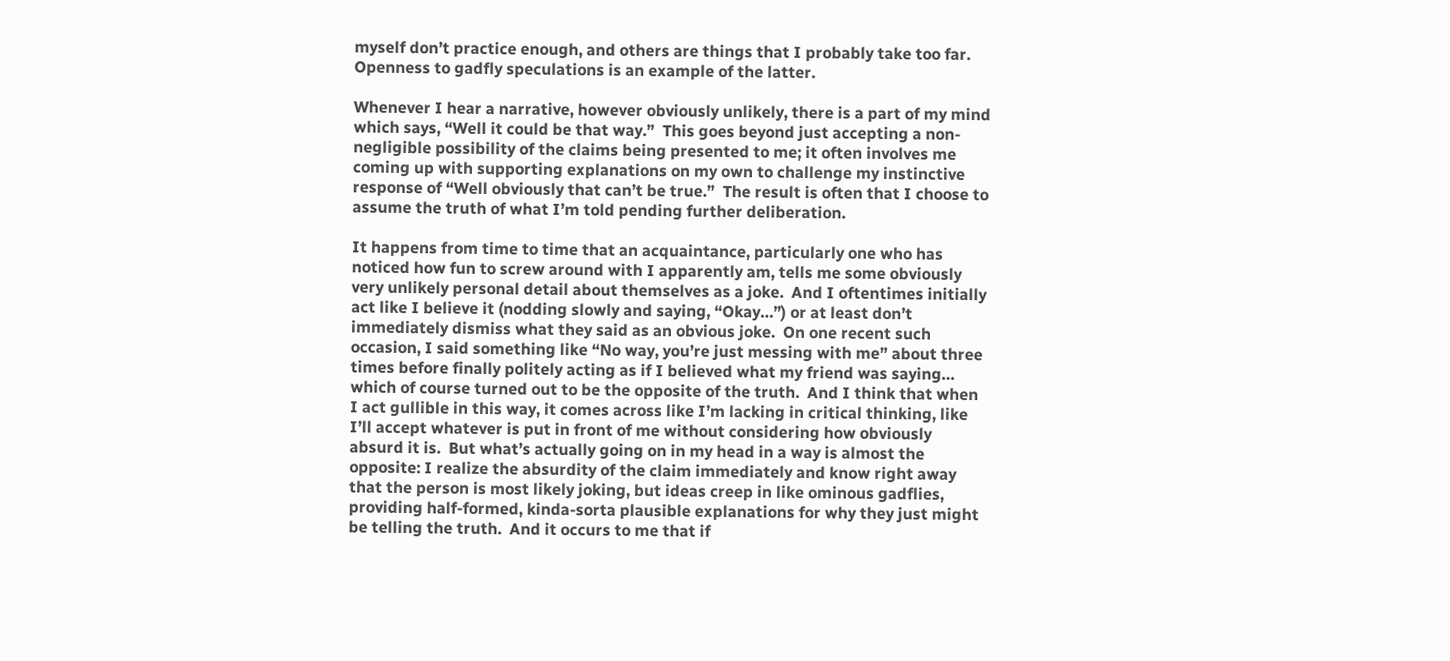myself don’t practice enough, and others are things that I probably take too far.  Openness to gadfly speculations is an example of the latter.

Whenever I hear a narrative, however obviously unlikely, there is a part of my mind which says, “Well it could be that way.”  This goes beyond just accepting a non-negligible possibility of the claims being presented to me; it often involves me coming up with supporting explanations on my own to challenge my instinctive response of “Well obviously that can’t be true.”  The result is often that I choose to assume the truth of what I’m told pending further deliberation.

It happens from time to time that an acquaintance, particularly one who has noticed how fun to screw around with I apparently am, tells me some obviously very unlikely personal detail about themselves as a joke.  And I oftentimes initially act like I believe it (nodding slowly and saying, “Okay…”) or at least don’t immediately dismiss what they said as an obvious joke.  On one recent such occasion, I said something like “No way, you’re just messing with me” about three times before finally politely acting as if I believed what my friend was saying… which of course turned out to be the opposite of the truth.  And I think that when I act gullible in this way, it comes across like I’m lacking in critical thinking, like I’ll accept whatever is put in front of me without considering how obviously absurd it is.  But what’s actually going on in my head in a way is almost the opposite: I realize the absurdity of the claim immediately and know right away that the person is most likely joking, but ideas creep in like ominous gadflies, providing half-formed, kinda-sorta plausible explanations for why they just might be telling the truth.  And it occurs to me that if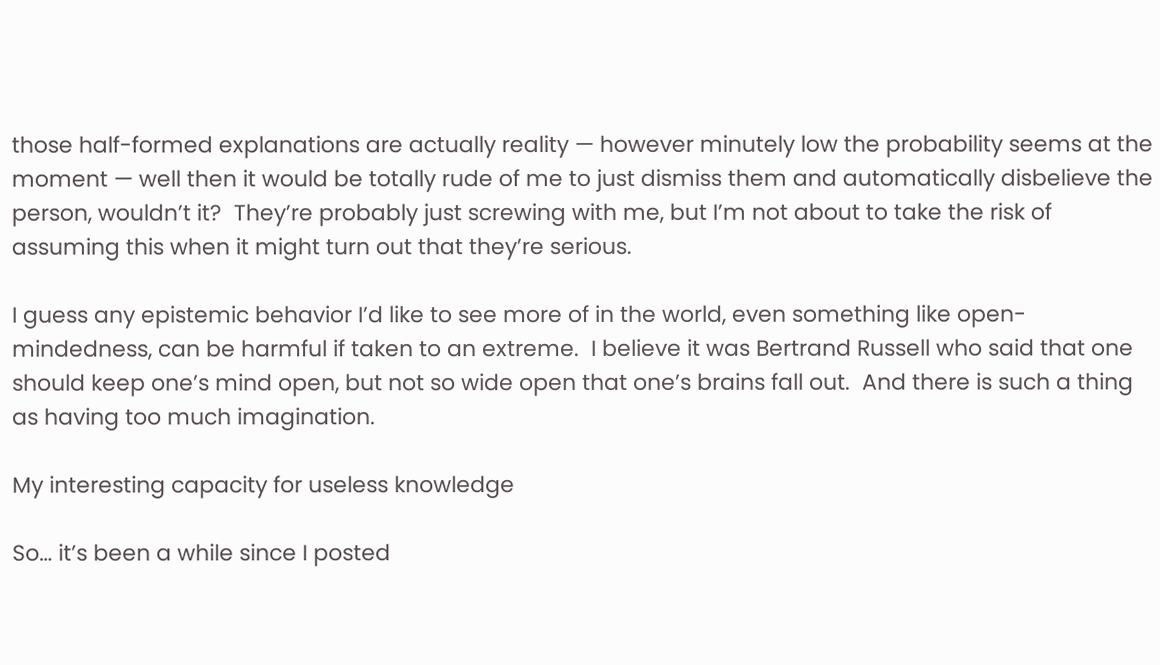those half-formed explanations are actually reality — however minutely low the probability seems at the moment — well then it would be totally rude of me to just dismiss them and automatically disbelieve the person, wouldn’t it?  They’re probably just screwing with me, but I’m not about to take the risk of assuming this when it might turn out that they’re serious.

I guess any epistemic behavior I’d like to see more of in the world, even something like open-mindedness, can be harmful if taken to an extreme.  I believe it was Bertrand Russell who said that one should keep one’s mind open, but not so wide open that one’s brains fall out.  And there is such a thing as having too much imagination.

My interesting capacity for useless knowledge

So… it’s been a while since I posted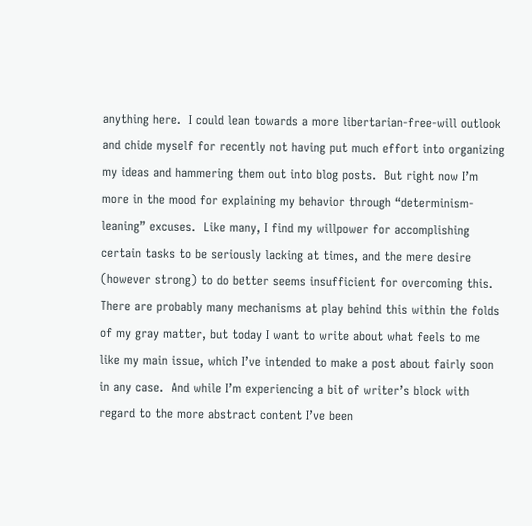anything here.  I could lean towards a more libertarian-free-will outlook and chide myself for recently not having put much effort into organizing my ideas and hammering them out into blog posts.  But right now I’m more in the mood for explaining my behavior through “determinism-leaning” excuses.  Like many, I find my willpower for accomplishing certain tasks to be seriously lacking at times, and the mere desire (however strong) to do better seems insufficient for overcoming this.  There are probably many mechanisms at play behind this within the folds of my gray matter, but today I want to write about what feels to me like my main issue, which I’ve intended to make a post about fairly soon in any case.  And while I’m experiencing a bit of writer’s block with regard to the more abstract content I’ve been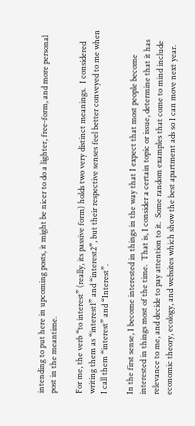intending to put here in upcoming posts, it might be nicer to do a lighter, free-form, and more personal post in the meantime.

For me, the verb “to interest” (really, its passive form) holds two very distinct meanings.  I considered writing them as “interest1” and “interest2”, but their respective senses feel better conveyed to me when I call them “interest” and “Interest”.

In the first sense, I become interested in things in the way that I expect that most people become interested in things most of the time.  That is, I consider a certain topic or issue, determine that it has relevance to me, and decide to pay attention to it.  Some random examples that come to mind include economic theory, ecology, and websites which show the best apartment ads so I can move next year.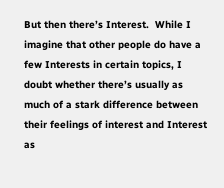But then there’s Interest.  While I imagine that other people do have a few Interests in certain topics, I doubt whether there’s usually as much of a stark difference between their feelings of interest and Interest as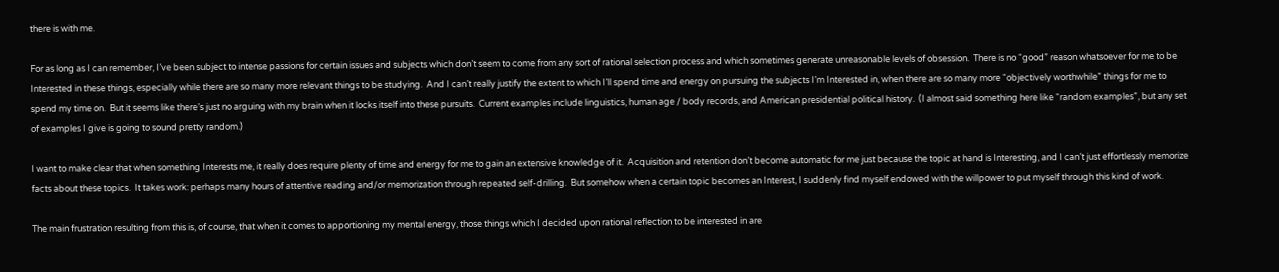there is with me.

For as long as I can remember, I’ve been subject to intense passions for certain issues and subjects which don’t seem to come from any sort of rational selection process and which sometimes generate unreasonable levels of obsession.  There is no “good” reason whatsoever for me to be Interested in these things, especially while there are so many more relevant things to be studying.  And I can’t really justify the extent to which I’ll spend time and energy on pursuing the subjects I’m Interested in, when there are so many more “objectively worthwhile” things for me to spend my time on.  But it seems like there’s just no arguing with my brain when it locks itself into these pursuits.  Current examples include linguistics, human age / body records, and American presidential political history.  (I almost said something here like “random examples”, but any set of examples I give is going to sound pretty random.)

I want to make clear that when something Interests me, it really does require plenty of time and energy for me to gain an extensive knowledge of it.  Acquisition and retention don’t become automatic for me just because the topic at hand is Interesting, and I can’t just effortlessly memorize facts about these topics.  It takes work: perhaps many hours of attentive reading and/or memorization through repeated self-drilling.  But somehow when a certain topic becomes an Interest, I suddenly find myself endowed with the willpower to put myself through this kind of work.

The main frustration resulting from this is, of course, that when it comes to apportioning my mental energy, those things which I decided upon rational reflection to be interested in are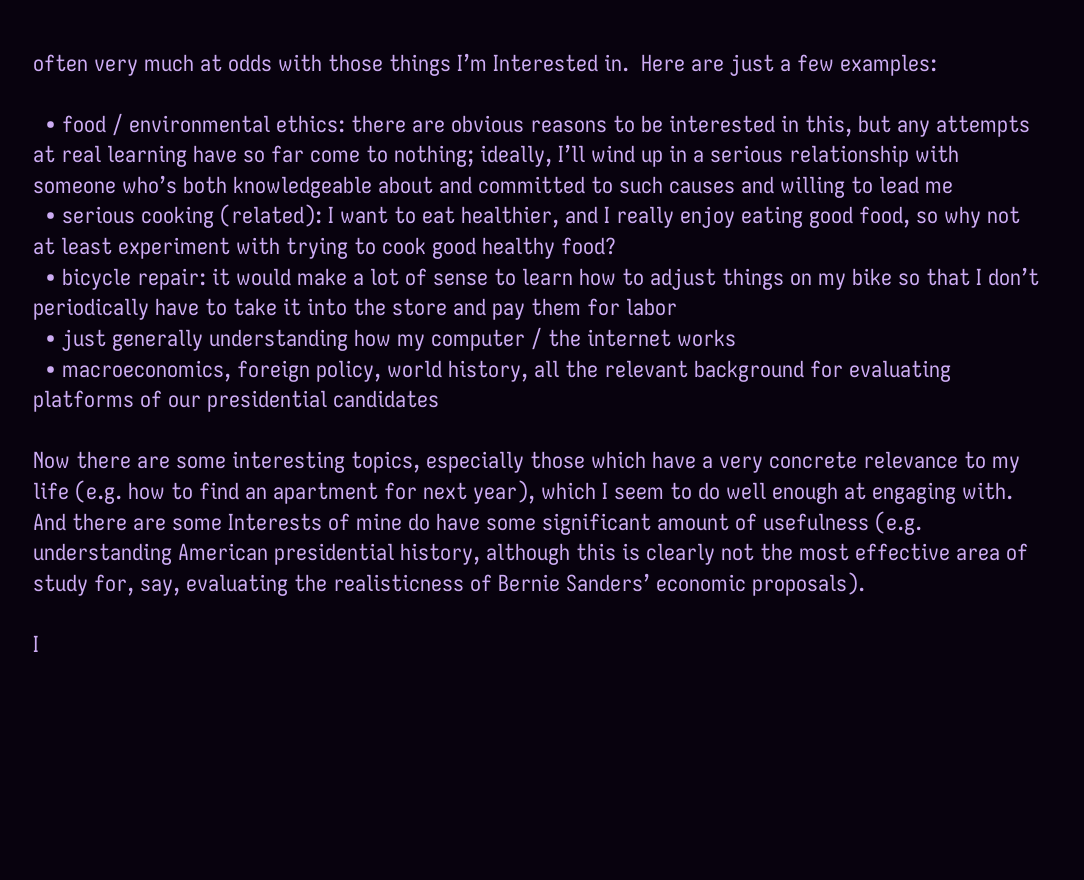often very much at odds with those things I’m Interested in.  Here are just a few examples:

  • food / environmental ethics: there are obvious reasons to be interested in this, but any attempts at real learning have so far come to nothing; ideally, I’ll wind up in a serious relationship with someone who’s both knowledgeable about and committed to such causes and willing to lead me
  • serious cooking (related): I want to eat healthier, and I really enjoy eating good food, so why not at least experiment with trying to cook good healthy food?
  • bicycle repair: it would make a lot of sense to learn how to adjust things on my bike so that I don’t periodically have to take it into the store and pay them for labor
  • just generally understanding how my computer / the internet works
  • macroeconomics, foreign policy, world history, all the relevant background for evaluating platforms of our presidential candidates

Now there are some interesting topics, especially those which have a very concrete relevance to my life (e.g. how to find an apartment for next year), which I seem to do well enough at engaging with.  And there are some Interests of mine do have some significant amount of usefulness (e.g. understanding American presidential history, although this is clearly not the most effective area of study for, say, evaluating the realisticness of Bernie Sanders’ economic proposals).

I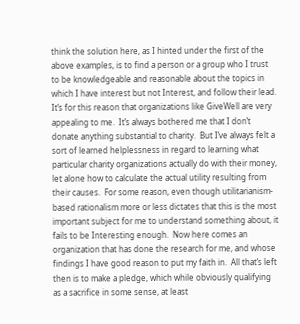think the solution here, as I hinted under the first of the above examples, is to find a person or a group who I trust to be knowledgeable and reasonable about the topics in which I have interest but not Interest, and follow their lead.  It’s for this reason that organizations like GiveWell are very appealing to me.  It’s always bothered me that I don’t donate anything substantial to charity.  But I’ve always felt a sort of learned helplessness in regard to learning what particular charity organizations actually do with their money, let alone how to calculate the actual utility resulting from their causes.  For some reason, even though utilitarianism-based rationalism more or less dictates that this is the most important subject for me to understand something about, it fails to be Interesting enough.  Now here comes an organization that has done the research for me, and whose findings I have good reason to put my faith in.  All that’s left then is to make a pledge, which while obviously qualifying as a sacrifice in some sense, at least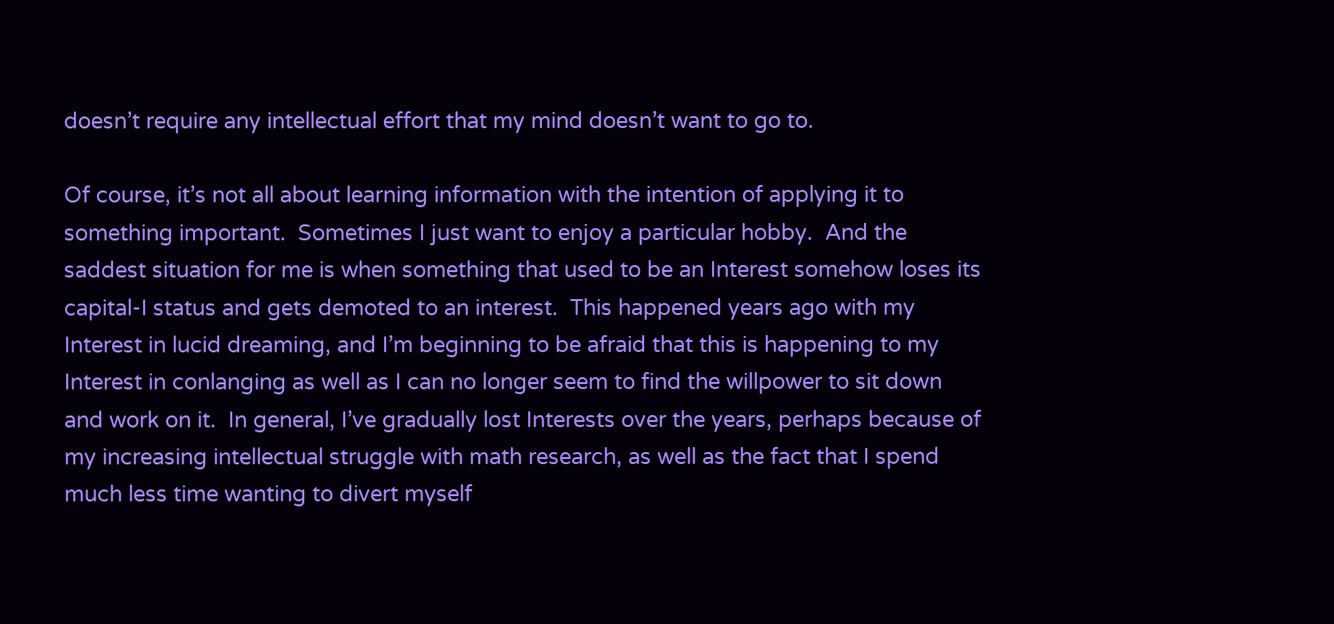doesn’t require any intellectual effort that my mind doesn’t want to go to.

Of course, it’s not all about learning information with the intention of applying it to something important.  Sometimes I just want to enjoy a particular hobby.  And the saddest situation for me is when something that used to be an Interest somehow loses its capital-I status and gets demoted to an interest.  This happened years ago with my Interest in lucid dreaming, and I’m beginning to be afraid that this is happening to my Interest in conlanging as well as I can no longer seem to find the willpower to sit down and work on it.  In general, I’ve gradually lost Interests over the years, perhaps because of my increasing intellectual struggle with math research, as well as the fact that I spend much less time wanting to divert myself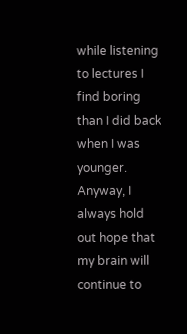while listening to lectures I find boring than I did back when I was younger.  Anyway, I always hold out hope that my brain will continue to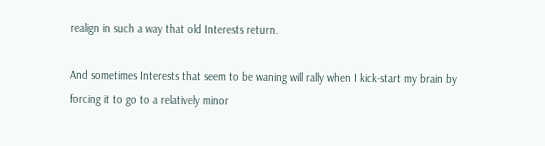realign in such a way that old Interests return.

And sometimes Interests that seem to be waning will rally when I kick-start my brain by forcing it to go to a relatively minor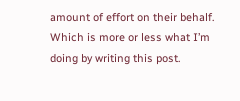amount of effort on their behalf.  Which is more or less what I’m doing by writing this post.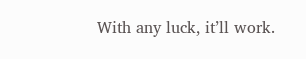With any luck, it’ll work.